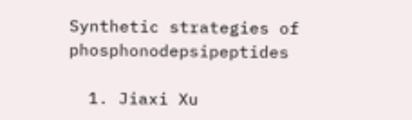Synthetic strategies of phosphonodepsipeptides

  1. Jiaxi Xu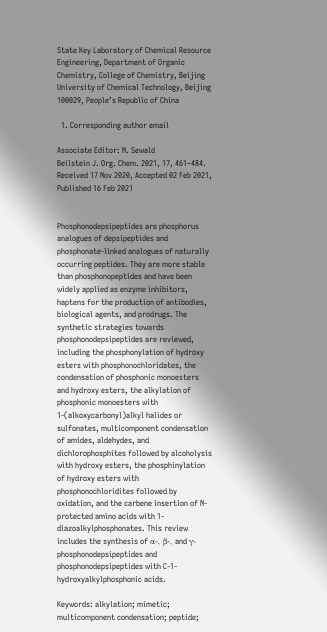State Key Laboratory of Chemical Resource Engineering, Department of Organic Chemistry, College of Chemistry, Beijing University of Chemical Technology, Beijing 100029, People’s Republic of China

  1. Corresponding author email

Associate Editor: N. Sewald
Beilstein J. Org. Chem. 2021, 17, 461–484.
Received 17 Nov 2020, Accepted 02 Feb 2021, Published 16 Feb 2021


Phosphonodepsipeptides are phosphorus analogues of depsipeptides and phosphonate-linked analogues of naturally occurring peptides. They are more stable than phosphonopeptides and have been widely applied as enzyme inhibitors, haptens for the production of antibodies, biological agents, and prodrugs. The synthetic strategies towards phosphonodepsipeptides are reviewed, including the phosphonylation of hydroxy esters with phosphonochloridates, the condensation of phosphonic monoesters and hydroxy esters, the alkylation of phosphonic monoesters with 1-(alkoxycarbonyl)alkyl halides or sulfonates, multicomponent condensation of amides, aldehydes, and dichlorophosphites followed by alcoholysis with hydroxy esters, the phosphinylation of hydroxy esters with phosphonochloridites followed by oxidation, and the carbene insertion of N-protected amino acids with 1-diazoalkylphosphonates. This review includes the synthesis of α-, β-, and γ-phosphonodepsipeptides and phosphonodepsipeptides with C-1-hydroxyalkylphosphonic acids.

Keywords: alkylation; mimetic; multicomponent condensation; peptide;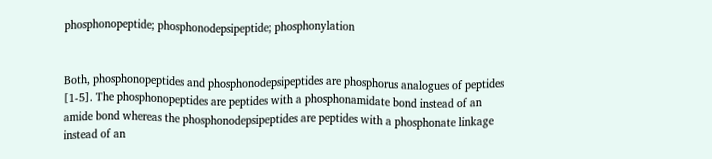phosphonopeptide; phosphonodepsipeptide; phosphonylation


Both, phosphonopeptides and phosphonodepsipeptides are phosphorus analogues of peptides [1-5]. The phosphonopeptides are peptides with a phosphonamidate bond instead of an amide bond whereas the phosphonodepsipeptides are peptides with a phosphonate linkage instead of an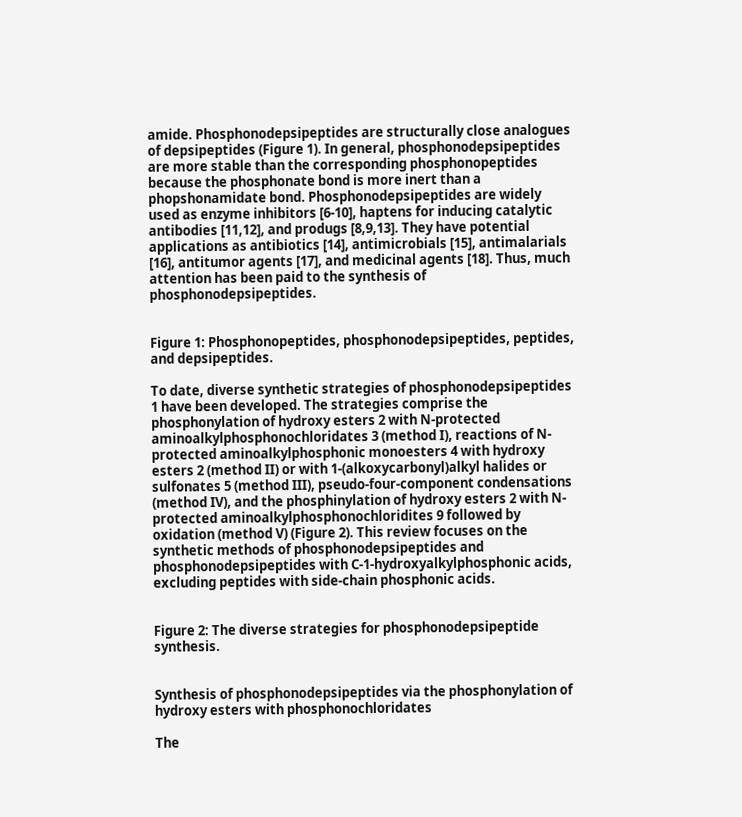amide. Phosphonodepsipeptides are structurally close analogues of depsipeptides (Figure 1). In general, phosphonodepsipeptides are more stable than the corresponding phosphonopeptides because the phosphonate bond is more inert than a phopshonamidate bond. Phosphonodepsipeptides are widely used as enzyme inhibitors [6-10], haptens for inducing catalytic antibodies [11,12], and produgs [8,9,13]. They have potential applications as antibiotics [14], antimicrobials [15], antimalarials [16], antitumor agents [17], and medicinal agents [18]. Thus, much attention has been paid to the synthesis of phosphonodepsipeptides.


Figure 1: Phosphonopeptides, phosphonodepsipeptides, peptides, and depsipeptides.

To date, diverse synthetic strategies of phosphonodepsipeptides 1 have been developed. The strategies comprise the phosphonylation of hydroxy esters 2 with N-protected aminoalkylphosphonochloridates 3 (method I), reactions of N-protected aminoalkylphosphonic monoesters 4 with hydroxy esters 2 (method II) or with 1-(alkoxycarbonyl)alkyl halides or sulfonates 5 (method III), pseudo-four-component condensations (method IV), and the phosphinylation of hydroxy esters 2 with N-protected aminoalkylphosphonochloridites 9 followed by oxidation (method V) (Figure 2). This review focuses on the synthetic methods of phosphonodepsipeptides and phosphonodepsipeptides with C-1-hydroxyalkylphosphonic acids, excluding peptides with side-chain phosphonic acids.


Figure 2: The diverse strategies for phosphonodepsipeptide synthesis.


Synthesis of phosphonodepsipeptides via the phosphonylation of hydroxy esters with phosphonochloridates

The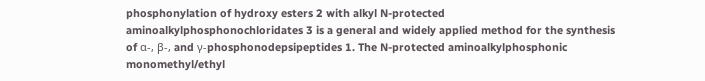phosphonylation of hydroxy esters 2 with alkyl N-protected aminoalkylphosphonochloridates 3 is a general and widely applied method for the synthesis of α-, β-, and γ-phosphonodepsipeptides 1. The N-protected aminoalkylphosphonic monomethyl/ethyl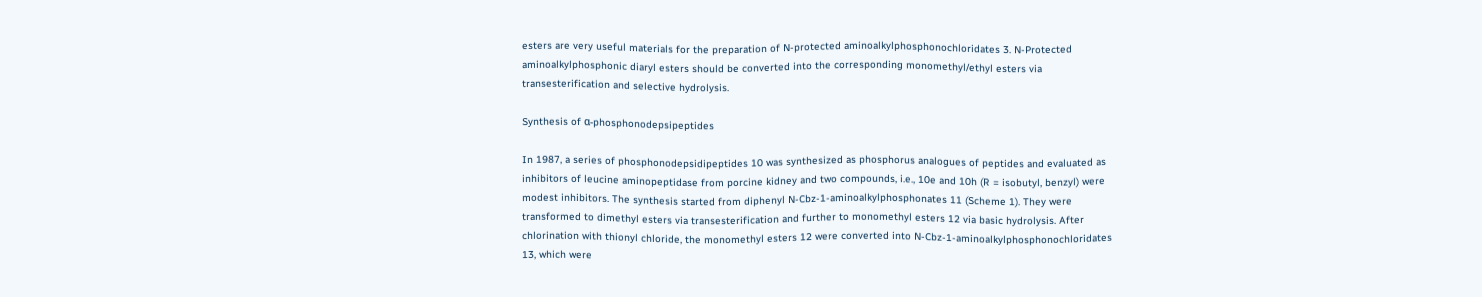esters are very useful materials for the preparation of N-protected aminoalkylphosphonochloridates 3. N-Protected aminoalkylphosphonic diaryl esters should be converted into the corresponding monomethyl/ethyl esters via transesterification and selective hydrolysis.

Synthesis of α-phosphonodepsipeptides

In 1987, a series of phosphonodepsidipeptides 10 was synthesized as phosphorus analogues of peptides and evaluated as inhibitors of leucine aminopeptidase from porcine kidney and two compounds, i.e., 10e and 10h (R = isobutyl, benzyl) were modest inhibitors. The synthesis started from diphenyl N-Cbz-1-aminoalkylphosphonates 11 (Scheme 1). They were transformed to dimethyl esters via transesterification and further to monomethyl esters 12 via basic hydrolysis. After chlorination with thionyl chloride, the monomethyl esters 12 were converted into N-Cbz-1-aminoalkylphosphonochloridates 13, which were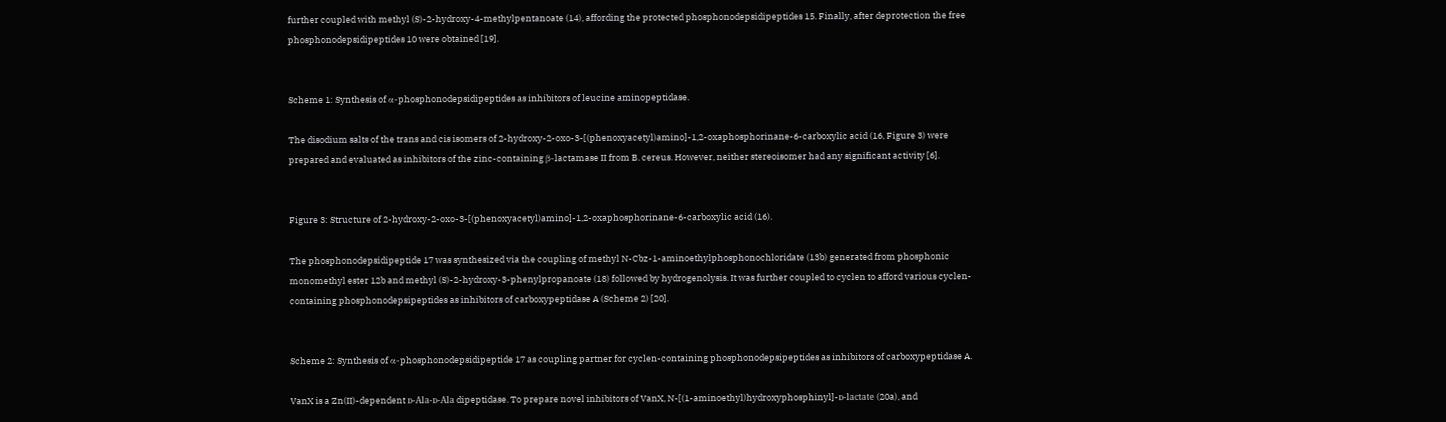further coupled with methyl (S)-2-hydroxy-4-methylpentanoate (14), affording the protected phosphonodepsidipeptides 15. Finally, after deprotection the free phosphonodepsidipeptides 10 were obtained [19].


Scheme 1: Synthesis of α-phosphonodepsidipeptides as inhibitors of leucine aminopeptidase.

The disodium salts of the trans and cis isomers of 2-hydroxy-2-oxo-3-[(phenoxyacetyl)amino]-1,2-oxaphosphorinane-6-carboxylic acid (16, Figure 3) were prepared and evaluated as inhibitors of the zinc-containing β-lactamase II from B. cereus. However, neither stereoisomer had any significant activity [6].


Figure 3: Structure of 2-hydroxy-2-oxo-3-[(phenoxyacetyl)amino]-1,2-oxaphosphorinane-6-carboxylic acid (16).

The phosphonodepsidipeptide 17 was synthesized via the coupling of methyl N-Cbz-1-aminoethylphosphonochloridate (13b) generated from phosphonic monomethyl ester 12b and methyl (S)-2-hydroxy-3-phenylpropanoate (18) followed by hydrogenolysis. It was further coupled to cyclen to afford various cyclen-containing phosphonodepsipeptides as inhibitors of carboxypeptidase A (Scheme 2) [20].


Scheme 2: Synthesis of α-phosphonodepsidipeptide 17 as coupling partner for cyclen-containing phosphonodepsipeptides as inhibitors of carboxypeptidase A.

VanX is a Zn(II)-dependent ᴅ-Ala-ᴅ-Ala dipeptidase. To prepare novel inhibitors of VanX, N-[(1-aminoethyl)hydroxyphosphinyl]-ᴅ-lactate (20a), and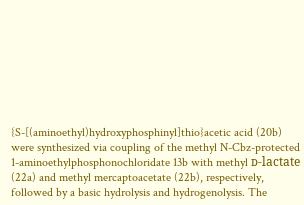{S-[(aminoethyl)hydroxyphosphinyl]thio}acetic acid (20b) were synthesized via coupling of the methyl N-Cbz-protected 1-aminoethylphosphonochloridate 13b with methyl ᴅ-lactate (22a) and methyl mercaptoacetate (22b), respectively, followed by a basic hydrolysis and hydrogenolysis. The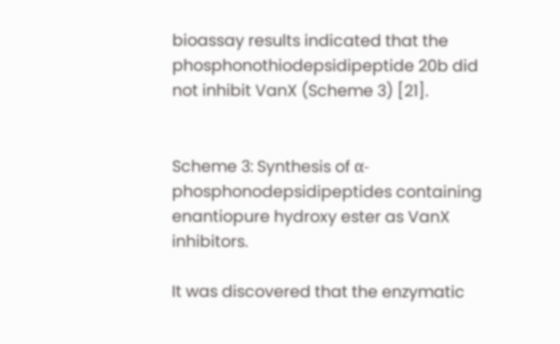bioassay results indicated that the phosphonothiodepsidipeptide 20b did not inhibit VanX (Scheme 3) [21].


Scheme 3: Synthesis of α-phosphonodepsidipeptides containing enantiopure hydroxy ester as VanX inhibitors.

It was discovered that the enzymatic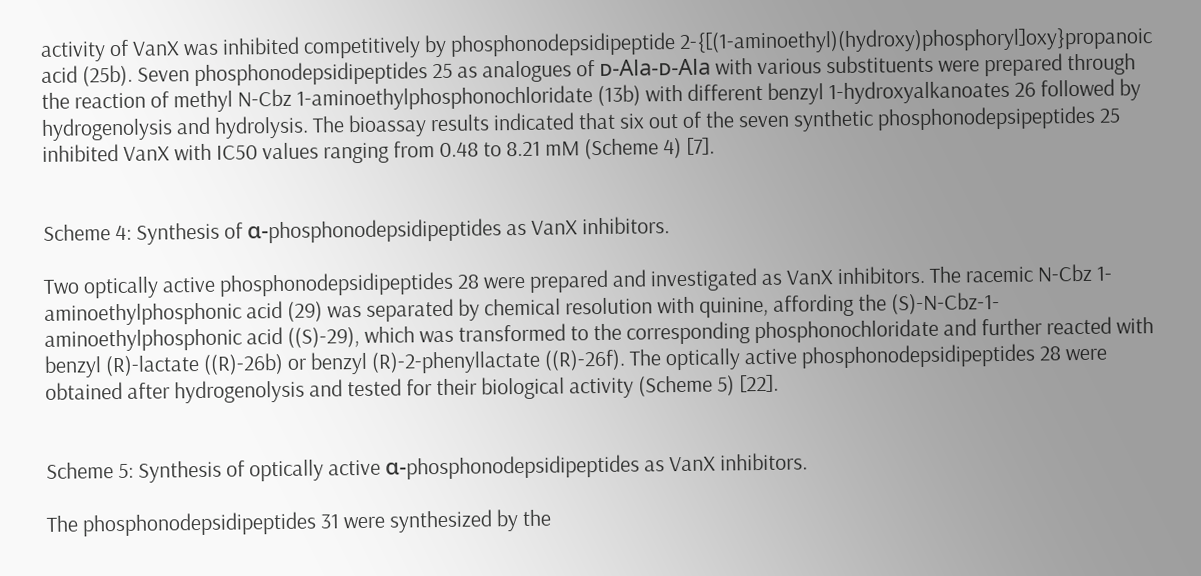activity of VanX was inhibited competitively by phosphonodepsidipeptide 2-{[(1-aminoethyl)(hydroxy)phosphoryl]oxy}propanoic acid (25b). Seven phosphonodepsidipeptides 25 as analogues of ᴅ-Ala-ᴅ-Ala with various substituents were prepared through the reaction of methyl N-Cbz 1-aminoethylphosphonochloridate (13b) with different benzyl 1-hydroxyalkanoates 26 followed by hydrogenolysis and hydrolysis. The bioassay results indicated that six out of the seven synthetic phosphonodepsipeptides 25 inhibited VanX with IC50 values ranging from 0.48 to 8.21 mM (Scheme 4) [7].


Scheme 4: Synthesis of α-phosphonodepsidipeptides as VanX inhibitors.

Two optically active phosphonodepsidipeptides 28 were prepared and investigated as VanX inhibitors. The racemic N-Cbz 1-aminoethylphosphonic acid (29) was separated by chemical resolution with quinine, affording the (S)-N-Cbz-1-aminoethylphosphonic acid ((S)-29), which was transformed to the corresponding phosphonochloridate and further reacted with benzyl (R)-lactate ((R)-26b) or benzyl (R)-2-phenyllactate ((R)-26f). The optically active phosphonodepsidipeptides 28 were obtained after hydrogenolysis and tested for their biological activity (Scheme 5) [22].


Scheme 5: Synthesis of optically active α-phosphonodepsidipeptides as VanX inhibitors.

The phosphonodepsidipeptides 31 were synthesized by the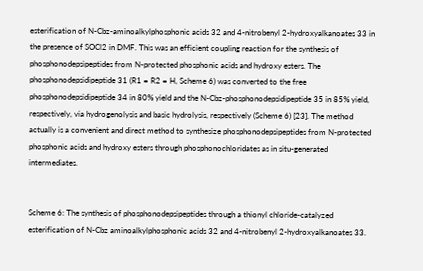esterification of N-Cbz-aminoalkylphosphonic acids 32 and 4-nitrobenyl 2-hydroxyalkanoates 33 in the presence of SOCl2 in DMF. This was an efficient coupling reaction for the synthesis of phosphonodepsipeptides from N-protected phosphonic acids and hydroxy esters. The phosphonodepsidipeptide 31 (R1 = R2 = H, Scheme 6) was converted to the free phosphonodepsidipeptide 34 in 80% yield and the N-Cbz-phosphonodepsidipeptide 35 in 85% yield, respectively, via hydrogenolysis and basic hydrolysis, respectively (Scheme 6) [23]. The method actually is a convenient and direct method to synthesize phosphonodepsipeptides from N-protected phosphonic acids and hydroxy esters through phosphonochloridates as in situ-generated intermediates.


Scheme 6: The synthesis of phosphonodepsipeptides through a thionyl chloride-catalyzed esterification of N-Cbz aminoalkylphosphonic acids 32 and 4-nitrobenyl 2-hydroxyalkanoates 33.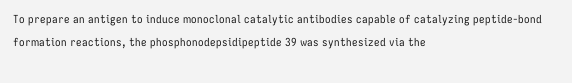To prepare an antigen to induce monoclonal catalytic antibodies capable of catalyzing peptide-bond formation reactions, the phosphonodepsidipeptide 39 was synthesized via the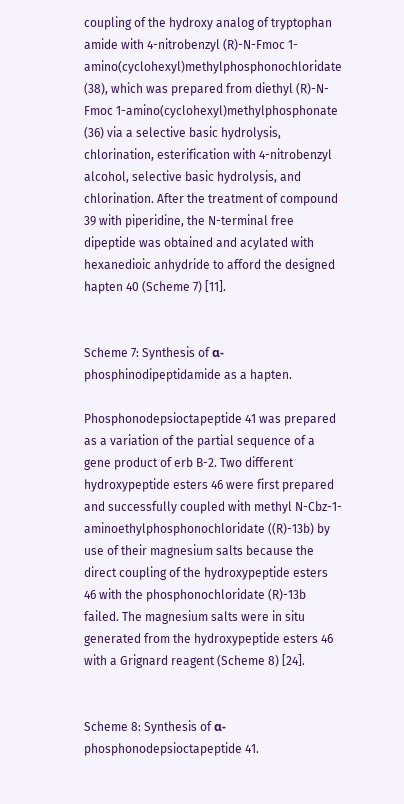coupling of the hydroxy analog of tryptophan amide with 4-nitrobenzyl (R)-N-Fmoc 1-amino(cyclohexyl)methylphosphonochloridate (38), which was prepared from diethyl (R)-N-Fmoc 1-amino(cyclohexyl)methylphosphonate (36) via a selective basic hydrolysis, chlorination, esterification with 4-nitrobenzyl alcohol, selective basic hydrolysis, and chlorination. After the treatment of compound 39 with piperidine, the N-terminal free dipeptide was obtained and acylated with hexanedioic anhydride to afford the designed hapten 40 (Scheme 7) [11].


Scheme 7: Synthesis of α-phosphinodipeptidamide as a hapten.

Phosphonodepsioctapeptide 41 was prepared as a variation of the partial sequence of a gene product of erb B-2. Two different hydroxypeptide esters 46 were first prepared and successfully coupled with methyl N-Cbz-1-aminoethylphosphonochloridate ((R)-13b) by use of their magnesium salts because the direct coupling of the hydroxypeptide esters 46 with the phosphonochloridate (R)-13b failed. The magnesium salts were in situ generated from the hydroxypeptide esters 46 with a Grignard reagent (Scheme 8) [24].


Scheme 8: Synthesis of α-phosphonodepsioctapeptide 41.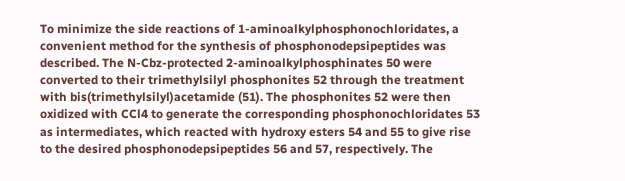To minimize the side reactions of 1-aminoalkylphosphonochloridates, a convenient method for the synthesis of phosphonodepsipeptides was described. The N-Cbz-protected 2-aminoalkylphosphinates 50 were converted to their trimethylsilyl phosphonites 52 through the treatment with bis(trimethylsilyl)acetamide (51). The phosphonites 52 were then oxidized with CCl4 to generate the corresponding phosphonochloridates 53 as intermediates, which reacted with hydroxy esters 54 and 55 to give rise to the desired phosphonodepsipeptides 56 and 57, respectively. The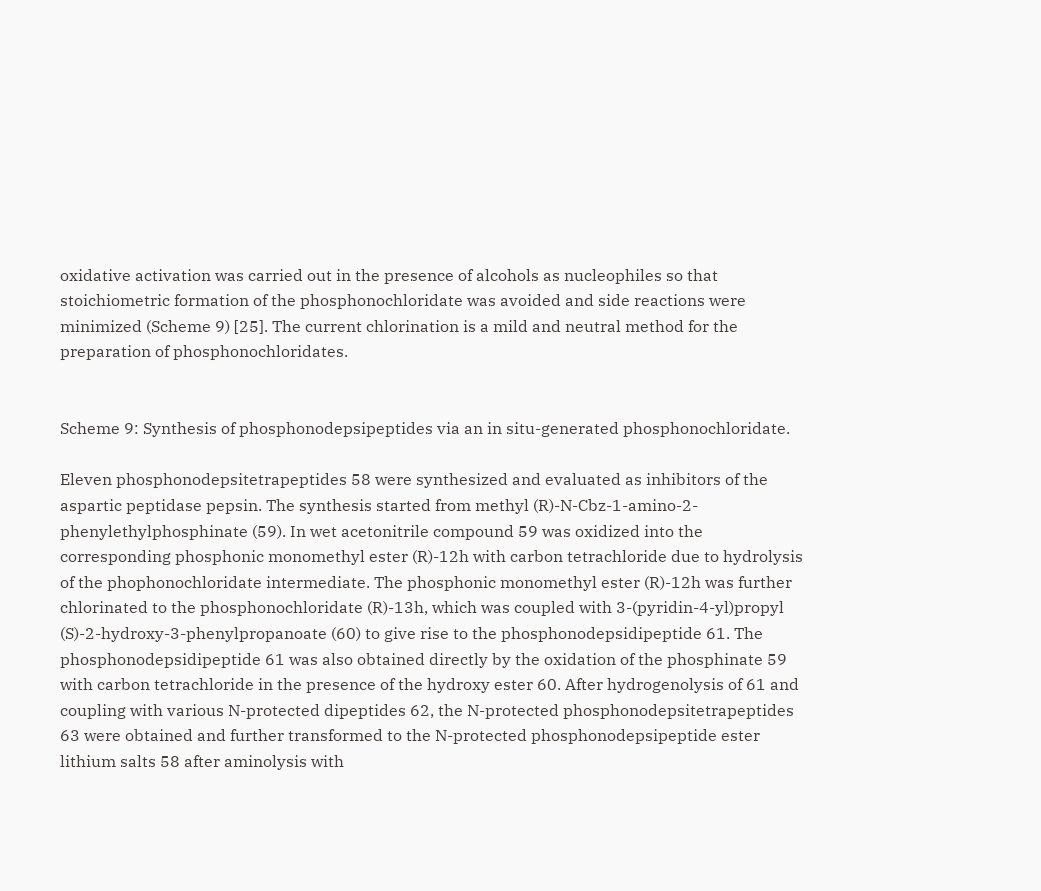oxidative activation was carried out in the presence of alcohols as nucleophiles so that stoichiometric formation of the phosphonochloridate was avoided and side reactions were minimized (Scheme 9) [25]. The current chlorination is a mild and neutral method for the preparation of phosphonochloridates.


Scheme 9: Synthesis of phosphonodepsipeptides via an in situ-generated phosphonochloridate.

Eleven phosphonodepsitetrapeptides 58 were synthesized and evaluated as inhibitors of the aspartic peptidase pepsin. The synthesis started from methyl (R)-N-Cbz-1-amino-2-phenylethylphosphinate (59). In wet acetonitrile compound 59 was oxidized into the corresponding phosphonic monomethyl ester (R)-12h with carbon tetrachloride due to hydrolysis of the phophonochloridate intermediate. The phosphonic monomethyl ester (R)-12h was further chlorinated to the phosphonochloridate (R)-13h, which was coupled with 3-(pyridin-4-yl)propyl (S)-2-hydroxy-3-phenylpropanoate (60) to give rise to the phosphonodepsidipeptide 61. The phosphonodepsidipeptide 61 was also obtained directly by the oxidation of the phosphinate 59 with carbon tetrachloride in the presence of the hydroxy ester 60. After hydrogenolysis of 61 and coupling with various N-protected dipeptides 62, the N-protected phosphonodepsitetrapeptides 63 were obtained and further transformed to the N-protected phosphonodepsipeptide ester lithium salts 58 after aminolysis with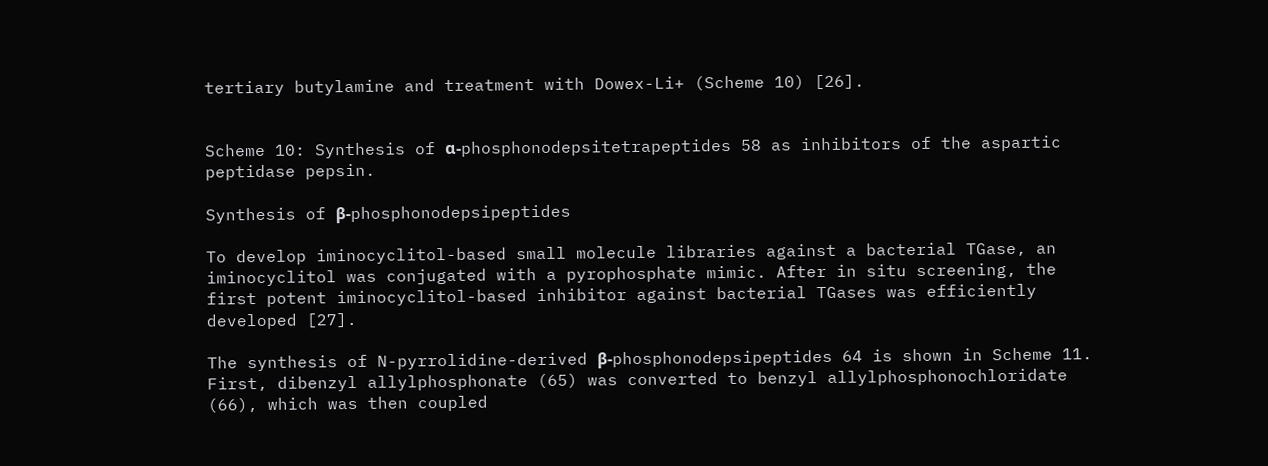tertiary butylamine and treatment with Dowex-Li+ (Scheme 10) [26].


Scheme 10: Synthesis of α-phosphonodepsitetrapeptides 58 as inhibitors of the aspartic peptidase pepsin.

Synthesis of β-phosphonodepsipeptides

To develop iminocyclitol-based small molecule libraries against a bacterial TGase, an iminocyclitol was conjugated with a pyrophosphate mimic. After in situ screening, the first potent iminocyclitol-based inhibitor against bacterial TGases was efficiently developed [27].

The synthesis of N-pyrrolidine-derived β-phosphonodepsipeptides 64 is shown in Scheme 11. First, dibenzyl allylphosphonate (65) was converted to benzyl allylphosphonochloridate (66), which was then coupled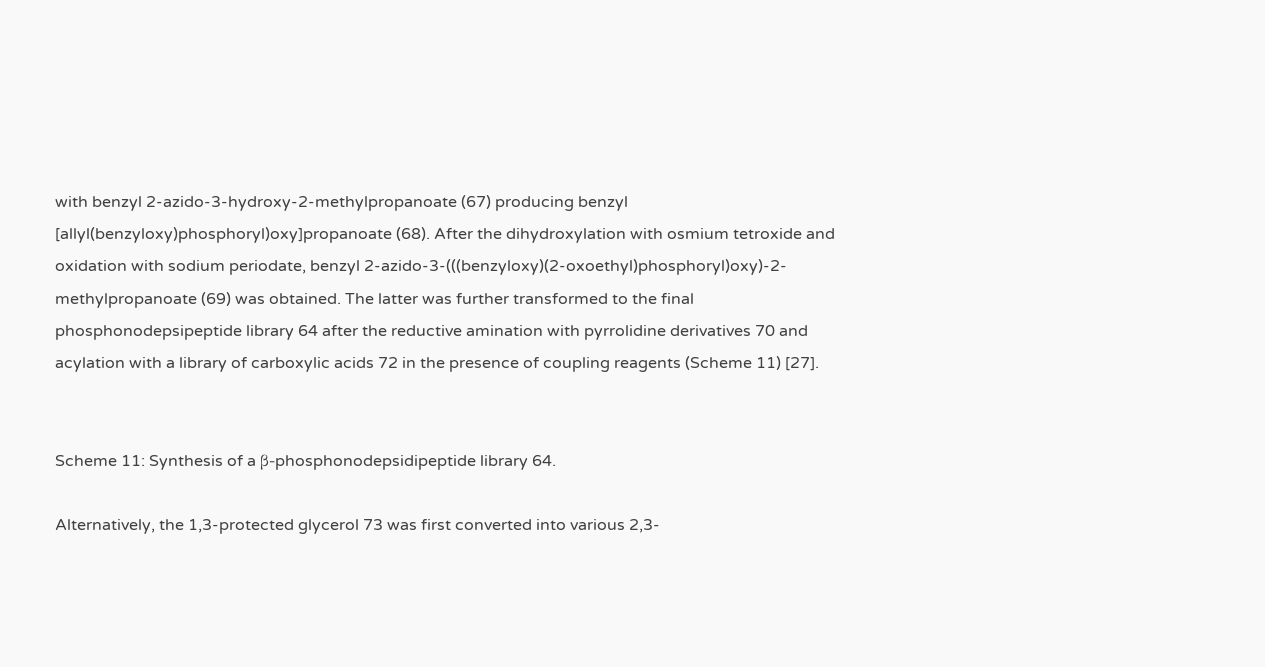with benzyl 2-azido-3-hydroxy-2-methylpropanoate (67) producing benzyl [allyl(benzyloxy)phosphoryl)oxy]propanoate (68). After the dihydroxylation with osmium tetroxide and oxidation with sodium periodate, benzyl 2-azido-3-(((benzyloxy)(2-oxoethyl)phosphoryl)oxy)-2-methylpropanoate (69) was obtained. The latter was further transformed to the final phosphonodepsipeptide library 64 after the reductive amination with pyrrolidine derivatives 70 and acylation with a library of carboxylic acids 72 in the presence of coupling reagents (Scheme 11) [27].


Scheme 11: Synthesis of a β-phosphonodepsidipeptide library 64.

Alternatively, the 1,3-protected glycerol 73 was first converted into various 2,3-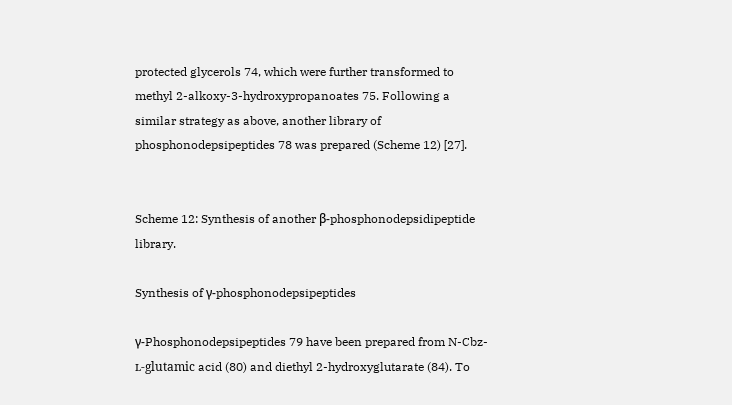protected glycerols 74, which were further transformed to methyl 2-alkoxy-3-hydroxypropanoates 75. Following a similar strategy as above, another library of phosphonodepsipeptides 78 was prepared (Scheme 12) [27].


Scheme 12: Synthesis of another β-phosphonodepsidipeptide library.

Synthesis of γ-phosphonodepsipeptides

γ-Phosphonodepsipeptides 79 have been prepared from N-Cbz-ʟ-glutamic acid (80) and diethyl 2-hydroxyglutarate (84). To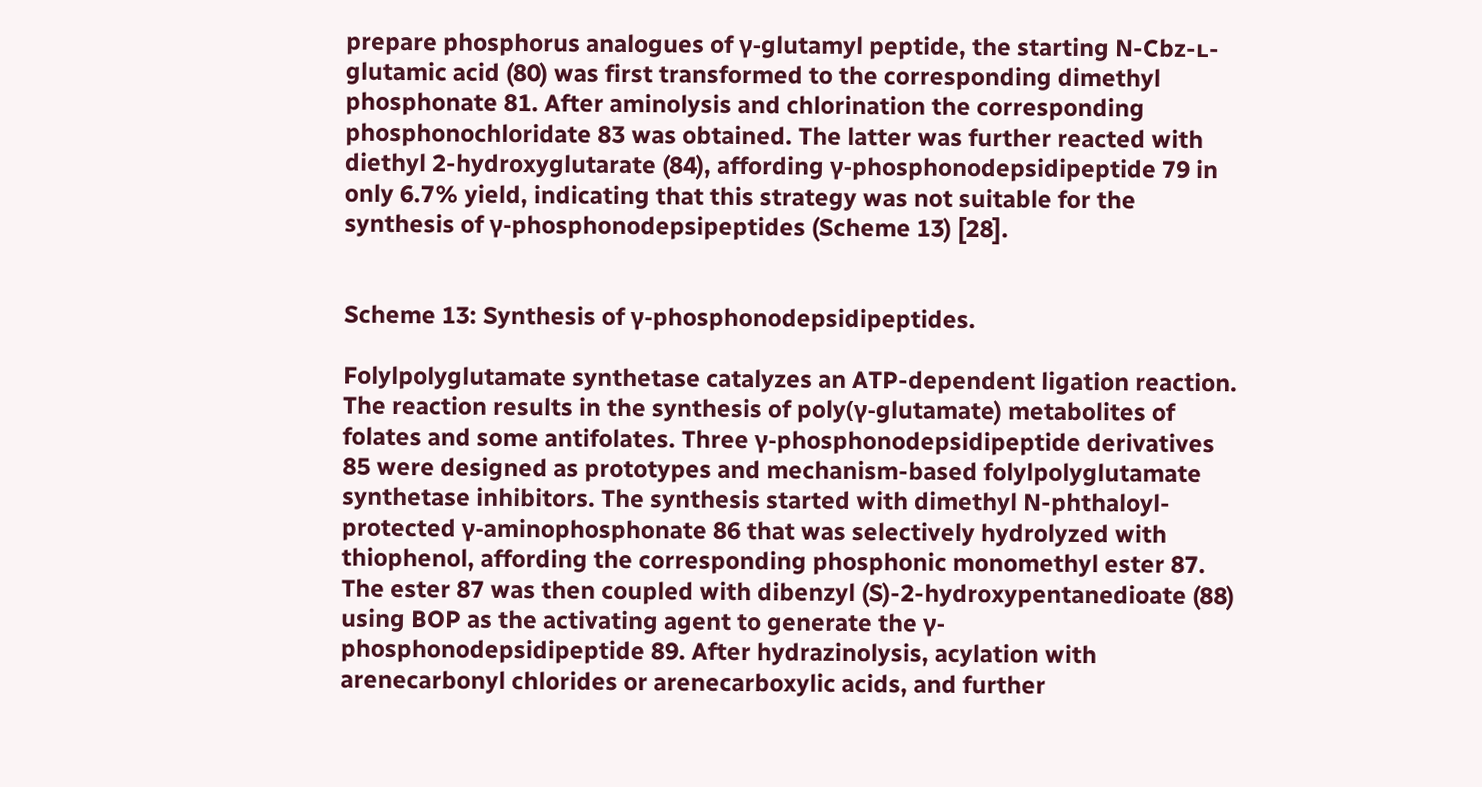prepare phosphorus analogues of γ-glutamyl peptide, the starting N-Cbz-ʟ-glutamic acid (80) was first transformed to the corresponding dimethyl phosphonate 81. After aminolysis and chlorination the corresponding phosphonochloridate 83 was obtained. The latter was further reacted with diethyl 2-hydroxyglutarate (84), affording γ-phosphonodepsidipeptide 79 in only 6.7% yield, indicating that this strategy was not suitable for the synthesis of γ-phosphonodepsipeptides (Scheme 13) [28].


Scheme 13: Synthesis of γ-phosphonodepsidipeptides.

Folylpolyglutamate synthetase catalyzes an ATP-dependent ligation reaction. The reaction results in the synthesis of poly(γ-glutamate) metabolites of folates and some antifolates. Three γ-phosphonodepsidipeptide derivatives 85 were designed as prototypes and mechanism-based folylpolyglutamate synthetase inhibitors. The synthesis started with dimethyl N-phthaloyl-protected γ-aminophosphonate 86 that was selectively hydrolyzed with thiophenol, affording the corresponding phosphonic monomethyl ester 87. The ester 87 was then coupled with dibenzyl (S)-2-hydroxypentanedioate (88) using BOP as the activating agent to generate the γ-phosphonodepsidipeptide 89. After hydrazinolysis, acylation with arenecarbonyl chlorides or arenecarboxylic acids, and further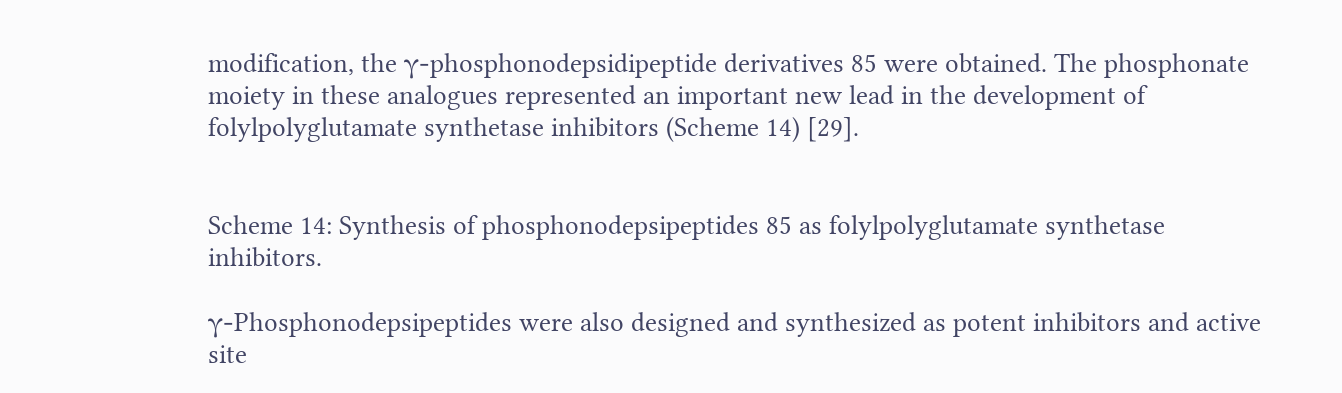modification, the γ-phosphonodepsidipeptide derivatives 85 were obtained. The phosphonate moiety in these analogues represented an important new lead in the development of folylpolyglutamate synthetase inhibitors (Scheme 14) [29].


Scheme 14: Synthesis of phosphonodepsipeptides 85 as folylpolyglutamate synthetase inhibitors.

γ-Phosphonodepsipeptides were also designed and synthesized as potent inhibitors and active site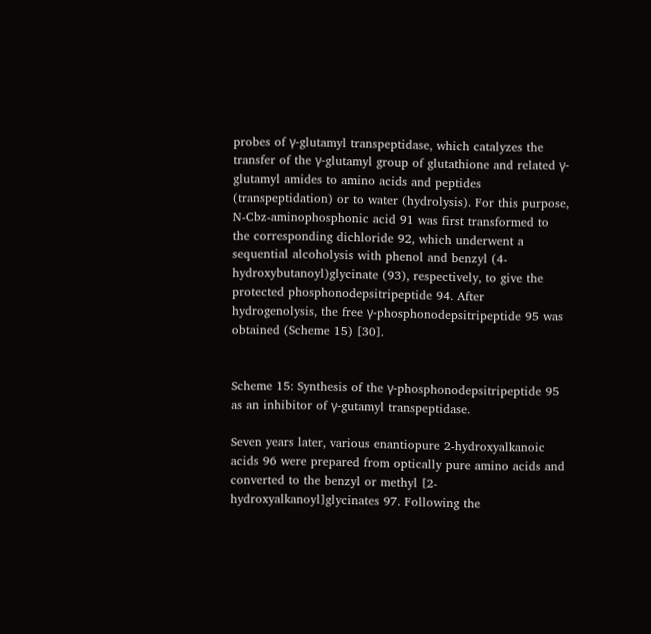probes of γ-glutamyl transpeptidase, which catalyzes the transfer of the γ-glutamyl group of glutathione and related γ-glutamyl amides to amino acids and peptides (transpeptidation) or to water (hydrolysis). For this purpose, N-Cbz-aminophosphonic acid 91 was first transformed to the corresponding dichloride 92, which underwent a sequential alcoholysis with phenol and benzyl (4-hydroxybutanoyl)glycinate (93), respectively, to give the protected phosphonodepsitripeptide 94. After hydrogenolysis, the free γ-phosphonodepsitripeptide 95 was obtained (Scheme 15) [30].


Scheme 15: Synthesis of the γ-phosphonodepsitripeptide 95 as an inhibitor of γ-gutamyl transpeptidase.

Seven years later, various enantiopure 2-hydroxyalkanoic acids 96 were prepared from optically pure amino acids and converted to the benzyl or methyl [2-hydroxyalkanoyl]glycinates 97. Following the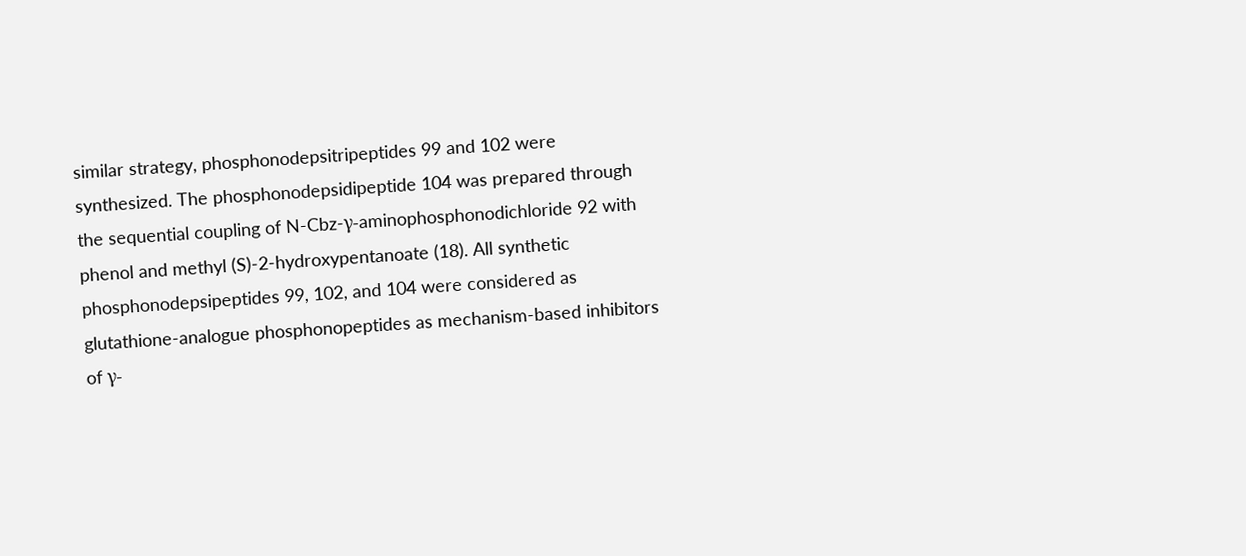similar strategy, phosphonodepsitripeptides 99 and 102 were synthesized. The phosphonodepsidipeptide 104 was prepared through the sequential coupling of N-Cbz-γ-aminophosphonodichloride 92 with phenol and methyl (S)-2-hydroxypentanoate (18). All synthetic phosphonodepsipeptides 99, 102, and 104 were considered as glutathione-analogue phosphonopeptides as mechanism-based inhibitors of γ-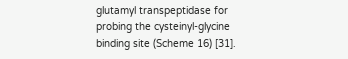glutamyl transpeptidase for probing the cysteinyl-glycine binding site (Scheme 16) [31].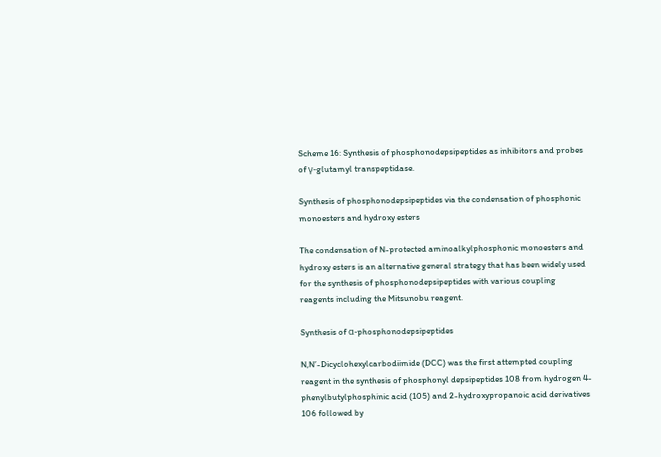Scheme 16: Synthesis of phosphonodepsipeptides as inhibitors and probes of γ-glutamyl transpeptidase.

Synthesis of phosphonodepsipeptides via the condensation of phosphonic monoesters and hydroxy esters

The condensation of N-protected aminoalkylphosphonic monoesters and hydroxy esters is an alternative general strategy that has been widely used for the synthesis of phosphonodepsipeptides with various coupling reagents including the Mitsunobu reagent.

Synthesis of α-phosphonodepsipeptides

N,N’-Dicyclohexylcarbodiimide (DCC) was the first attempted coupling reagent in the synthesis of phosphonyl depsipeptides 108 from hydrogen 4-phenylbutylphosphinic acid (105) and 2-hydroxypropanoic acid derivatives 106 followed by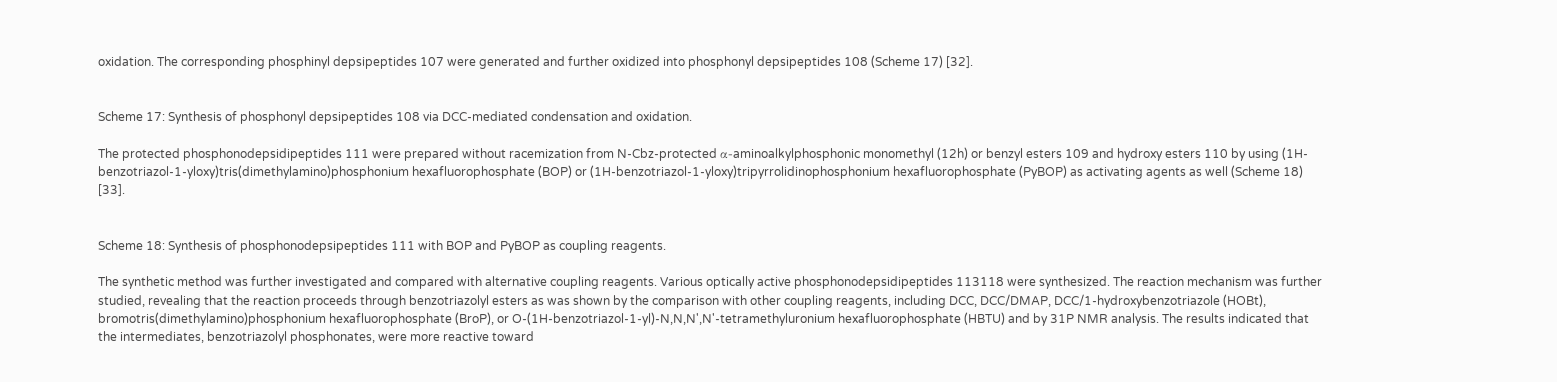oxidation. The corresponding phosphinyl depsipeptides 107 were generated and further oxidized into phosphonyl depsipeptides 108 (Scheme 17) [32].


Scheme 17: Synthesis of phosphonyl depsipeptides 108 via DCC-mediated condensation and oxidation.

The protected phosphonodepsidipeptides 111 were prepared without racemization from N-Cbz-protected α-aminoalkylphosphonic monomethyl (12h) or benzyl esters 109 and hydroxy esters 110 by using (1H-benzotriazol-1-yloxy)tris(dimethylamino)phosphonium hexafluorophosphate (BOP) or (1H-benzotriazol-1-yloxy)tripyrrolidinophosphonium hexafluorophosphate (PyBOP) as activating agents as well (Scheme 18) [33].


Scheme 18: Synthesis of phosphonodepsipeptides 111 with BOP and PyBOP as coupling reagents.

The synthetic method was further investigated and compared with alternative coupling reagents. Various optically active phosphonodepsidipeptides 113118 were synthesized. The reaction mechanism was further studied, revealing that the reaction proceeds through benzotriazolyl esters as was shown by the comparison with other coupling reagents, including DCC, DCC/DMAP, DCC/1-hydroxybenzotriazole (HOBt), bromotris(dimethylamino)phosphonium hexafluorophosphate (BroP), or O-(1H-benzotriazol-1-yl)-N,N,N',N'-tetramethyluronium hexafluorophosphate (HBTU) and by 31P NMR analysis. The results indicated that the intermediates, benzotriazolyl phosphonates, were more reactive toward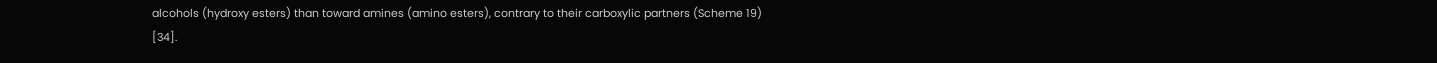alcohols (hydroxy esters) than toward amines (amino esters), contrary to their carboxylic partners (Scheme 19) [34].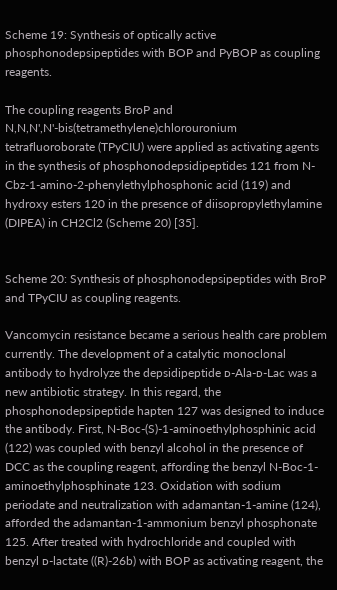Scheme 19: Synthesis of optically active phosphonodepsipeptides with BOP and PyBOP as coupling reagents.

The coupling reagents BroP and N,N,N',N'-bis(tetramethylene)chlorouronium tetrafluoroborate (TPyCIU) were applied as activating agents in the synthesis of phosphonodepsidipeptides 121 from N-Cbz-1-amino-2-phenylethylphosphonic acid (119) and hydroxy esters 120 in the presence of diisopropylethylamine (DIPEA) in CH2Cl2 (Scheme 20) [35].


Scheme 20: Synthesis of phosphonodepsipeptides with BroP and TPyCIU as coupling reagents.

Vancomycin resistance became a serious health care problem currently. The development of a catalytic monoclonal antibody to hydrolyze the depsidipeptide ᴅ-Ala-ᴅ-Lac was a new antibiotic strategy. In this regard, the phosphonodepsipeptide hapten 127 was designed to induce the antibody. First, N-Boc-(S)-1-aminoethylphosphinic acid (122) was coupled with benzyl alcohol in the presence of DCC as the coupling reagent, affording the benzyl N-Boc-1-aminoethylphosphinate 123. Oxidation with sodium periodate and neutralization with adamantan-1-amine (124), afforded the adamantan-1-ammonium benzyl phosphonate 125. After treated with hydrochloride and coupled with benzyl ᴅ-lactate ((R)-26b) with BOP as activating reagent, the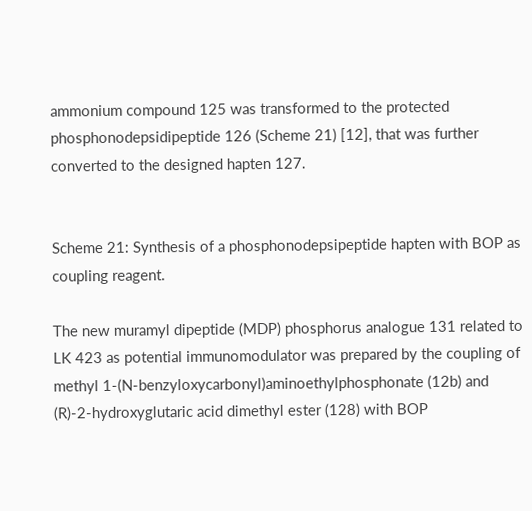ammonium compound 125 was transformed to the protected phosphonodepsidipeptide 126 (Scheme 21) [12], that was further converted to the designed hapten 127.


Scheme 21: Synthesis of a phosphonodepsipeptide hapten with BOP as coupling reagent.

The new muramyl dipeptide (MDP) phosphorus analogue 131 related to LK 423 as potential immunomodulator was prepared by the coupling of methyl 1-(N-benzyloxycarbonyl)aminoethylphosphonate (12b) and (R)-2-hydroxyglutaric acid dimethyl ester (128) with BOP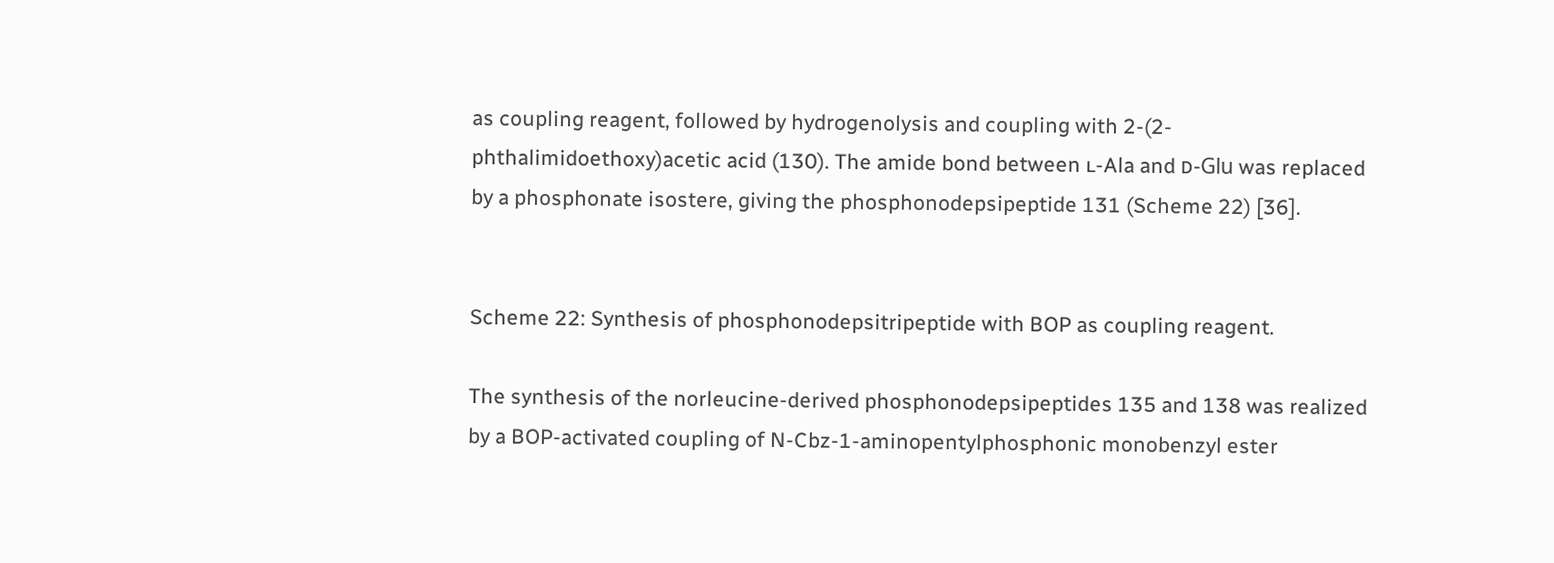as coupling reagent, followed by hydrogenolysis and coupling with 2-(2-phthalimidoethoxy)acetic acid (130). The amide bond between ʟ-Ala and ᴅ-Glu was replaced by a phosphonate isostere, giving the phosphonodepsipeptide 131 (Scheme 22) [36].


Scheme 22: Synthesis of phosphonodepsitripeptide with BOP as coupling reagent.

The synthesis of the norleucine-derived phosphonodepsipeptides 135 and 138 was realized by a BOP-activated coupling of N-Cbz-1-aminopentylphosphonic monobenzyl ester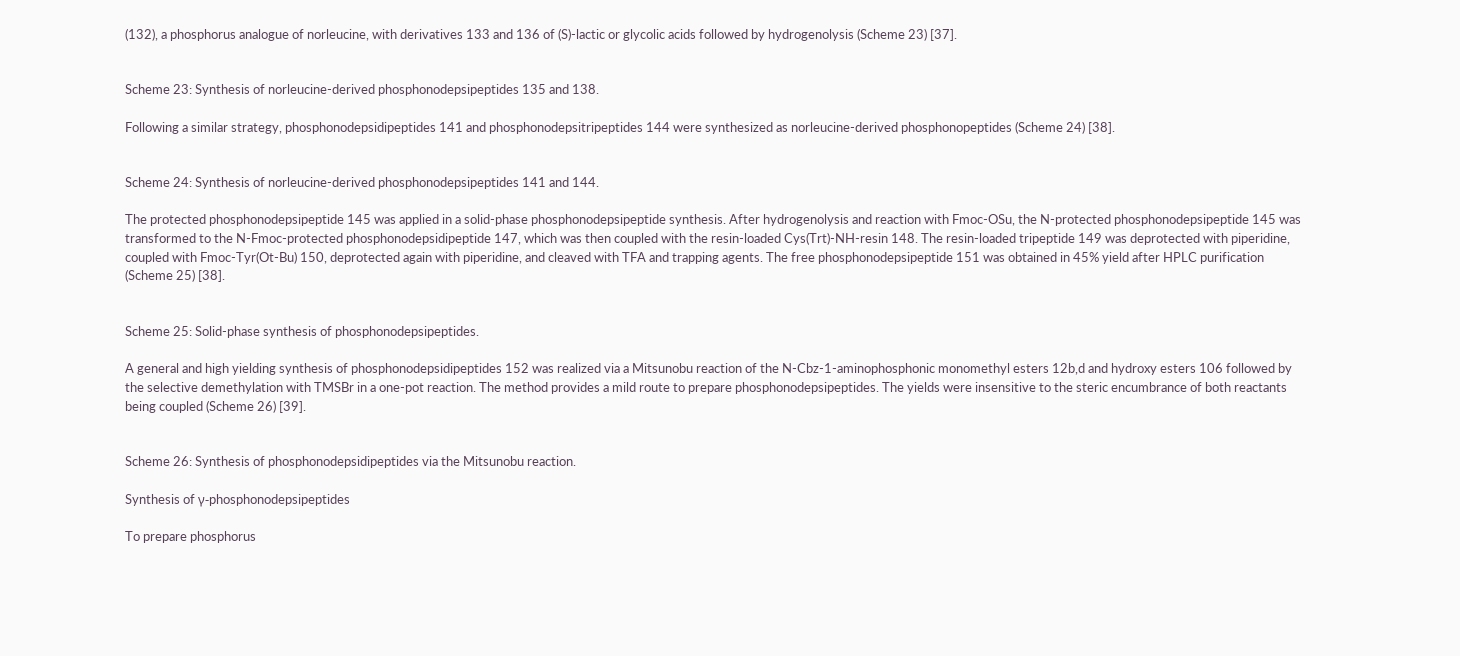(132), a phosphorus analogue of norleucine, with derivatives 133 and 136 of (S)-lactic or glycolic acids followed by hydrogenolysis (Scheme 23) [37].


Scheme 23: Synthesis of norleucine-derived phosphonodepsipeptides 135 and 138.

Following a similar strategy, phosphonodepsidipeptides 141 and phosphonodepsitripeptides 144 were synthesized as norleucine-derived phosphonopeptides (Scheme 24) [38].


Scheme 24: Synthesis of norleucine-derived phosphonodepsipeptides 141 and 144.

The protected phosphonodepsipeptide 145 was applied in a solid-phase phosphonodepsipeptide synthesis. After hydrogenolysis and reaction with Fmoc-OSu, the N-protected phosphonodepsipeptide 145 was transformed to the N-Fmoc-protected phosphonodepsidipeptide 147, which was then coupled with the resin-loaded Cys(Trt)-NH-resin 148. The resin-loaded tripeptide 149 was deprotected with piperidine, coupled with Fmoc-Tyr(Ot-Bu) 150, deprotected again with piperidine, and cleaved with TFA and trapping agents. The free phosphonodepsipeptide 151 was obtained in 45% yield after HPLC purification (Scheme 25) [38].


Scheme 25: Solid-phase synthesis of phosphonodepsipeptides.

A general and high yielding synthesis of phosphonodepsidipeptides 152 was realized via a Mitsunobu reaction of the N-Cbz-1-aminophosphonic monomethyl esters 12b,d and hydroxy esters 106 followed by the selective demethylation with TMSBr in a one-pot reaction. The method provides a mild route to prepare phosphonodepsipeptides. The yields were insensitive to the steric encumbrance of both reactants being coupled (Scheme 26) [39].


Scheme 26: Synthesis of phosphonodepsidipeptides via the Mitsunobu reaction.

Synthesis of γ-phosphonodepsipeptides

To prepare phosphorus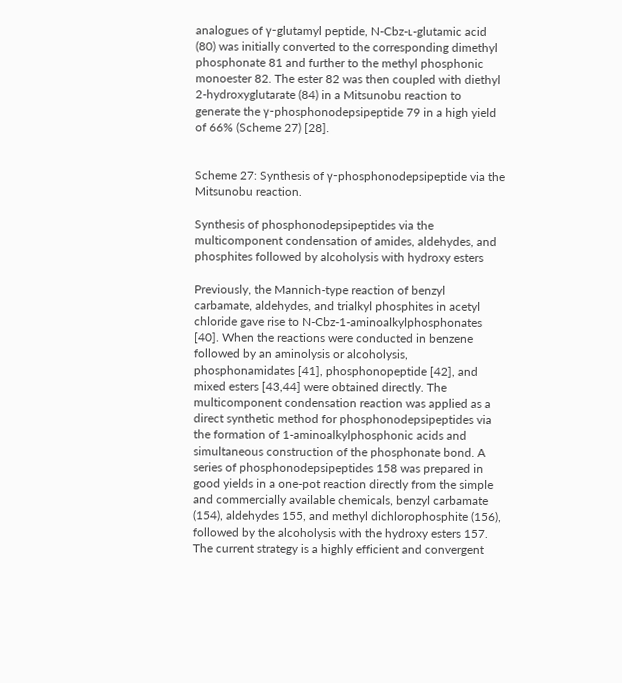analogues of γ-glutamyl peptide, N-Cbz-ʟ-glutamic acid (80) was initially converted to the corresponding dimethyl phosphonate 81 and further to the methyl phosphonic monoester 82. The ester 82 was then coupled with diethyl 2-hydroxyglutarate (84) in a Mitsunobu reaction to generate the γ-phosphonodepsipeptide 79 in a high yield of 66% (Scheme 27) [28].


Scheme 27: Synthesis of γ-phosphonodepsipeptide via the Mitsunobu reaction.

Synthesis of phosphonodepsipeptides via the multicomponent condensation of amides, aldehydes, and phosphites followed by alcoholysis with hydroxy esters

Previously, the Mannich-type reaction of benzyl carbamate, aldehydes, and trialkyl phosphites in acetyl chloride gave rise to N-Cbz-1-aminoalkylphosphonates [40]. When the reactions were conducted in benzene followed by an aminolysis or alcoholysis, phosphonamidates [41], phosphonopeptide [42], and mixed esters [43,44] were obtained directly. The multicomponent condensation reaction was applied as a direct synthetic method for phosphonodepsipeptides via the formation of 1-aminoalkylphosphonic acids and simultaneous construction of the phosphonate bond. A series of phosphonodepsipeptides 158 was prepared in good yields in a one-pot reaction directly from the simple and commercially available chemicals, benzyl carbamate (154), aldehydes 155, and methyl dichlorophosphite (156), followed by the alcoholysis with the hydroxy esters 157. The current strategy is a highly efficient and convergent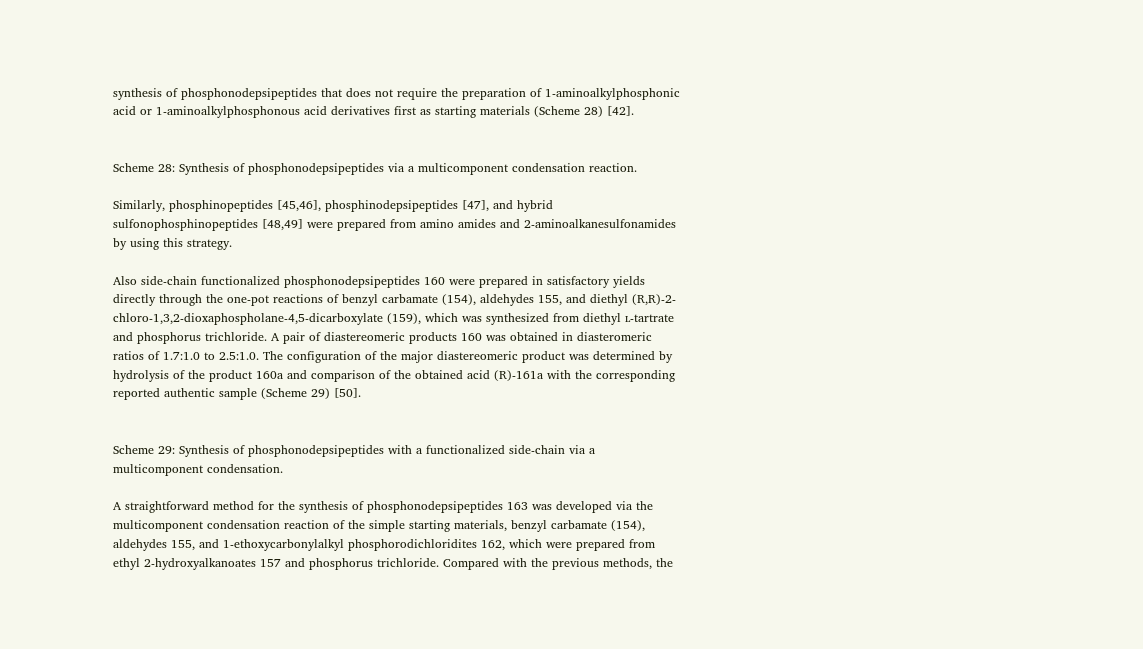synthesis of phosphonodepsipeptides that does not require the preparation of 1-aminoalkylphosphonic acid or 1-aminoalkylphosphonous acid derivatives first as starting materials (Scheme 28) [42].


Scheme 28: Synthesis of phosphonodepsipeptides via a multicomponent condensation reaction.

Similarly, phosphinopeptides [45,46], phosphinodepsipeptides [47], and hybrid sulfonophosphinopeptides [48,49] were prepared from amino amides and 2-aminoalkanesulfonamides by using this strategy.

Also side-chain functionalized phosphonodepsipeptides 160 were prepared in satisfactory yields directly through the one-pot reactions of benzyl carbamate (154), aldehydes 155, and diethyl (R,R)-2-chloro-1,3,2-dioxaphospholane-4,5-dicarboxylate (159), which was synthesized from diethyl ʟ-tartrate and phosphorus trichloride. A pair of diastereomeric products 160 was obtained in diasteromeric ratios of 1.7:1.0 to 2.5:1.0. The configuration of the major diastereomeric product was determined by hydrolysis of the product 160a and comparison of the obtained acid (R)-161a with the corresponding reported authentic sample (Scheme 29) [50].


Scheme 29: Synthesis of phosphonodepsipeptides with a functionalized side-chain via a multicomponent condensation.

A straightforward method for the synthesis of phosphonodepsipeptides 163 was developed via the multicomponent condensation reaction of the simple starting materials, benzyl carbamate (154), aldehydes 155, and 1-ethoxycarbonylalkyl phosphorodichloridites 162, which were prepared from ethyl 2-hydroxyalkanoates 157 and phosphorus trichloride. Compared with the previous methods, the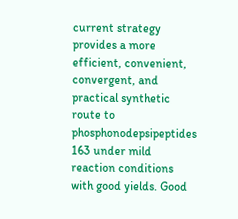current strategy provides a more efficient, convenient, convergent, and practical synthetic route to phosphonodepsipeptides 163 under mild reaction conditions with good yields. Good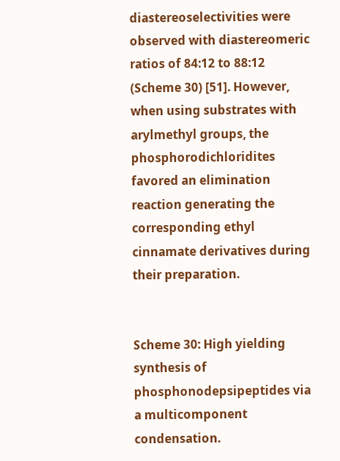diastereoselectivities were observed with diastereomeric ratios of 84:12 to 88:12 (Scheme 30) [51]. However, when using substrates with arylmethyl groups, the phosphorodichloridites favored an elimination reaction generating the corresponding ethyl cinnamate derivatives during their preparation.


Scheme 30: High yielding synthesis of phosphonodepsipeptides via a multicomponent condensation.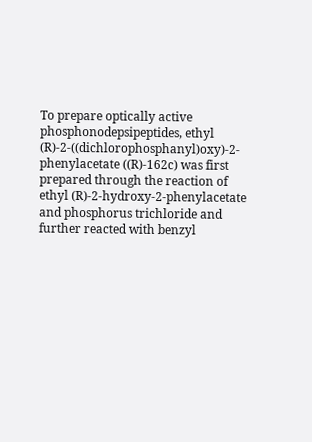To prepare optically active phosphonodepsipeptides, ethyl (R)-2-((dichlorophosphanyl)oxy)-2-phenylacetate ((R)-162c) was first prepared through the reaction of ethyl (R)-2-hydroxy-2-phenylacetate and phosphorus trichloride and further reacted with benzyl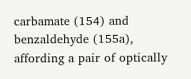carbamate (154) and benzaldehyde (155a), affording a pair of optically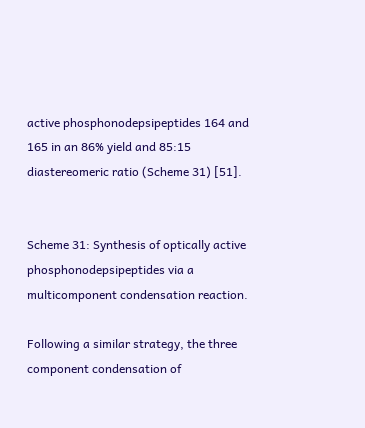active phosphonodepsipeptides 164 and 165 in an 86% yield and 85:15 diastereomeric ratio (Scheme 31) [51].


Scheme 31: Synthesis of optically active phosphonodepsipeptides via a multicomponent condensation reaction.

Following a similar strategy, the three component condensation of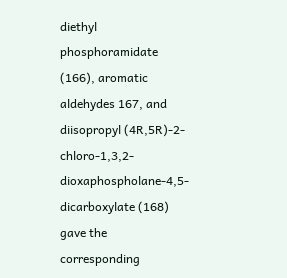diethyl phosphoramidate (166), aromatic aldehydes 167, and diisopropyl (4R,5R)-2-chloro-1,3,2-dioxaphospholane-4,5-dicarboxylate (168) gave the corresponding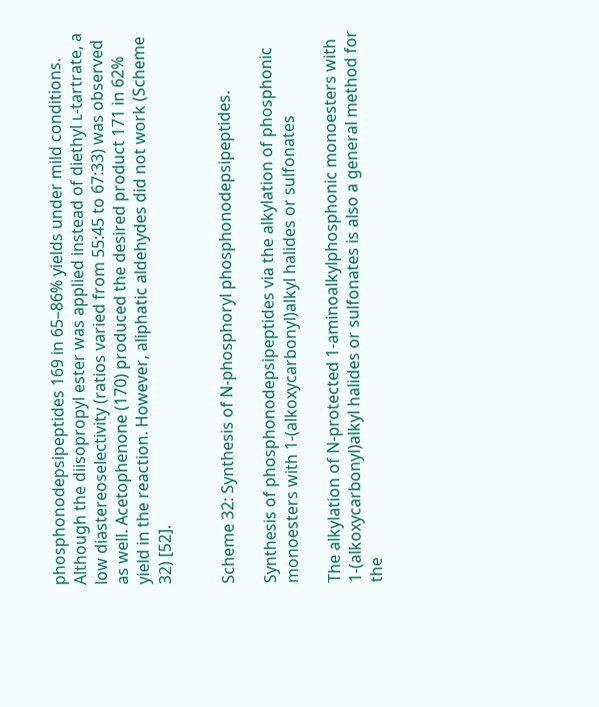phosphonodepsipeptides 169 in 65–86% yields under mild conditions. Although the diisopropyl ester was applied instead of diethyl ʟ-tartrate, a low diastereoselectivity (ratios varied from 55:45 to 67:33) was observed as well. Acetophenone (170) produced the desired product 171 in 62% yield in the reaction. However, aliphatic aldehydes did not work (Scheme 32) [52].


Scheme 32: Synthesis of N-phosphoryl phosphonodepsipeptides.

Synthesis of phosphonodepsipeptides via the alkylation of phosphonic monoesters with 1-(alkoxycarbonyl)alkyl halides or sulfonates

The alkylation of N-protected 1-aminoalkylphosphonic monoesters with 1-(alkoxycarbonyl)alkyl halides or sulfonates is also a general method for the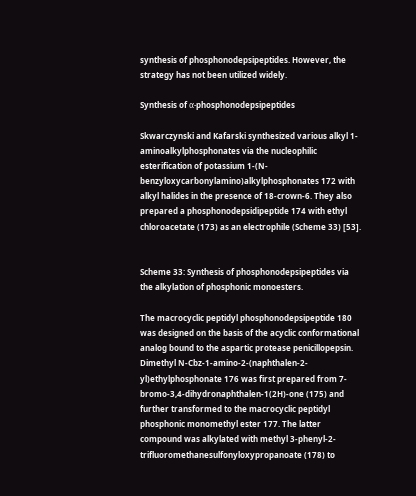synthesis of phosphonodepsipeptides. However, the strategy has not been utilized widely.

Synthesis of α-phosphonodepsipeptides

Skwarczynski and Kafarski synthesized various alkyl 1-aminoalkylphosphonates via the nucleophilic esterification of potassium 1-(N-benzyloxycarbonylamino)alkylphosphonates 172 with alkyl halides in the presence of 18-crown-6. They also prepared a phosphonodepsidipeptide 174 with ethyl chloroacetate (173) as an electrophile (Scheme 33) [53].


Scheme 33: Synthesis of phosphonodepsipeptides via the alkylation of phosphonic monoesters.

The macrocyclic peptidyl phosphonodepsipeptide 180 was designed on the basis of the acyclic conformational analog bound to the aspartic protease penicillopepsin. Dimethyl N-Cbz-1-amino-2-(naphthalen-2-yl)ethylphosphonate 176 was first prepared from 7-bromo-3,4-dihydronaphthalen-1(2H)-one (175) and further transformed to the macrocyclic peptidyl phosphonic monomethyl ester 177. The latter compound was alkylated with methyl 3-phenyl-2-trifluoromethanesulfonyloxypropanoate (178) to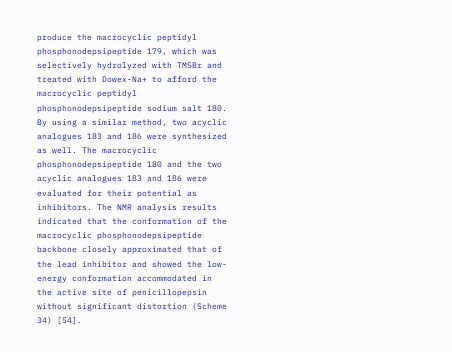produce the macrocyclic peptidyl phosphonodepsipeptide 179, which was selectively hydrolyzed with TMSBr and treated with Dowex-Na+ to afford the macrocyclic peptidyl phosphonodepsipeptide sodium salt 180. By using a similar method, two acyclic analogues 183 and 186 were synthesized as well. The macrocyclic phosphonodepsipeptide 180 and the two acyclic analogues 183 and 186 were evaluated for their potential as inhibitors. The NMR analysis results indicated that the conformation of the macrocyclic phosphonodepsipeptide backbone closely approximated that of the lead inhibitor and showed the low-energy conformation accommodated in the active site of penicillopepsin without significant distortion (Scheme 34) [54].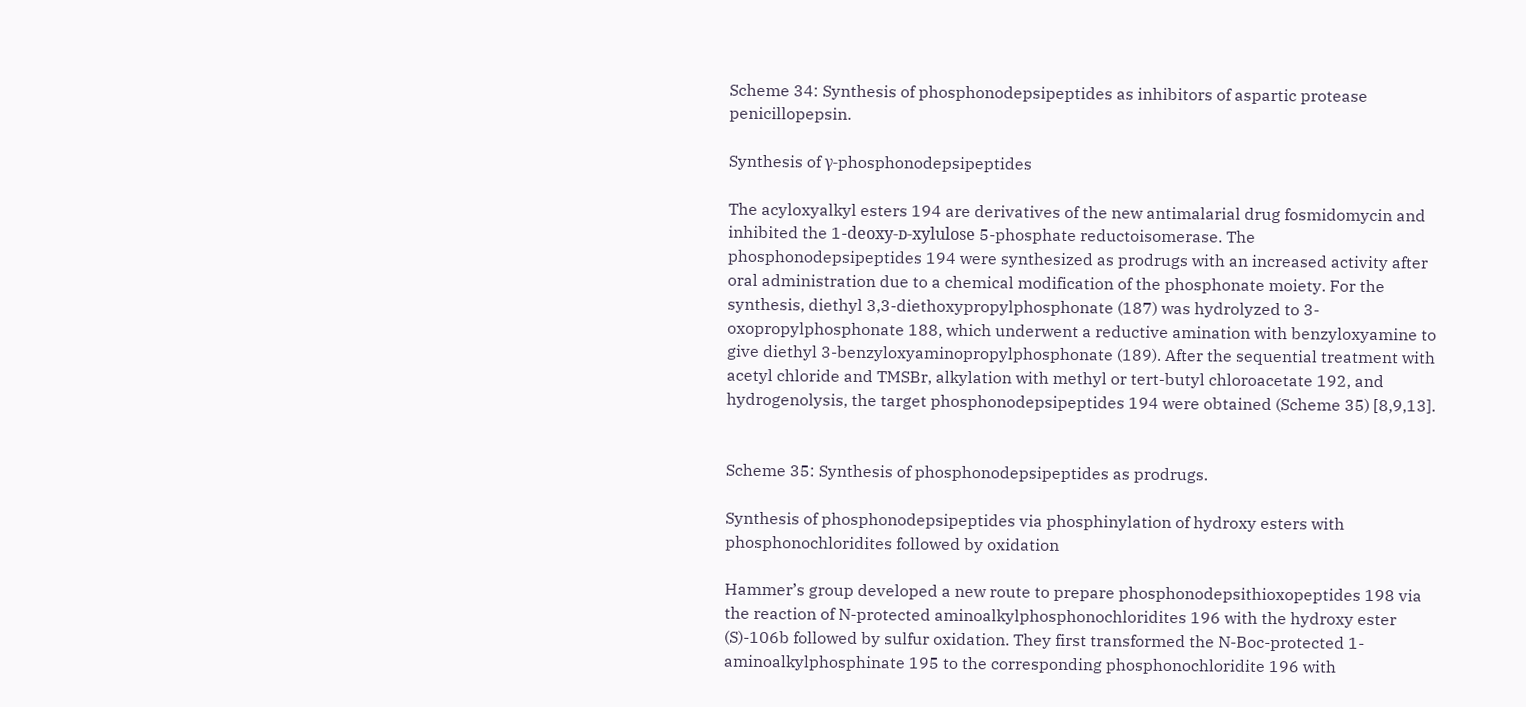Scheme 34: Synthesis of phosphonodepsipeptides as inhibitors of aspartic protease penicillopepsin.

Synthesis of γ-phosphonodepsipeptides

The acyloxyalkyl esters 194 are derivatives of the new antimalarial drug fosmidomycin and inhibited the 1-deoxy-ᴅ-xylulose 5-phosphate reductoisomerase. The phosphonodepsipeptides 194 were synthesized as prodrugs with an increased activity after oral administration due to a chemical modification of the phosphonate moiety. For the synthesis, diethyl 3,3-diethoxypropylphosphonate (187) was hydrolyzed to 3-oxopropylphosphonate 188, which underwent a reductive amination with benzyloxyamine to give diethyl 3-benzyloxyaminopropylphosphonate (189). After the sequential treatment with acetyl chloride and TMSBr, alkylation with methyl or tert-butyl chloroacetate 192, and hydrogenolysis, the target phosphonodepsipeptides 194 were obtained (Scheme 35) [8,9,13].


Scheme 35: Synthesis of phosphonodepsipeptides as prodrugs.

Synthesis of phosphonodepsipeptides via phosphinylation of hydroxy esters with phosphonochloridites followed by oxidation

Hammer’s group developed a new route to prepare phosphonodepsithioxopeptides 198 via the reaction of N-protected aminoalkylphosphonochloridites 196 with the hydroxy ester (S)-106b followed by sulfur oxidation. They first transformed the N-Boc-protected 1-aminoalkylphosphinate 195 to the corresponding phosphonochloridite 196 with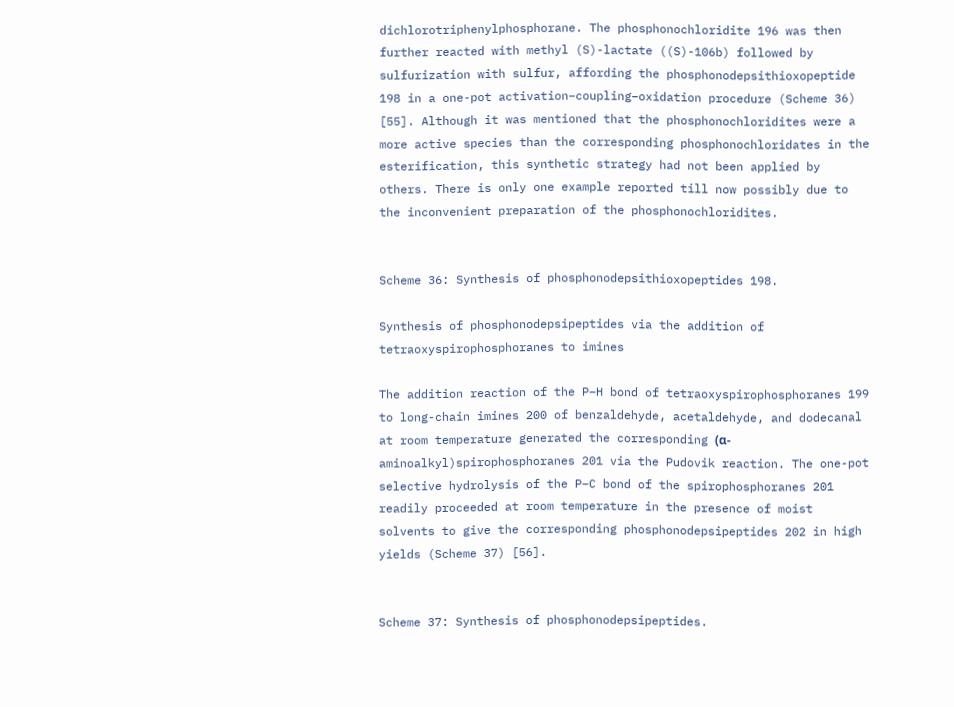dichlorotriphenylphosphorane. The phosphonochloridite 196 was then further reacted with methyl (S)-lactate ((S)-106b) followed by sulfurization with sulfur, affording the phosphonodepsithioxopeptide 198 in a one-pot activation–coupling–oxidation procedure (Scheme 36) [55]. Although it was mentioned that the phosphonochloridites were a more active species than the corresponding phosphonochloridates in the esterification, this synthetic strategy had not been applied by others. There is only one example reported till now possibly due to the inconvenient preparation of the phosphonochloridites.


Scheme 36: Synthesis of phosphonodepsithioxopeptides 198.

Synthesis of phosphonodepsipeptides via the addition of tetraoxyspirophosphoranes to imines

The addition reaction of the P–H bond of tetraoxyspirophosphoranes 199 to long-chain imines 200 of benzaldehyde, acetaldehyde, and dodecanal at room temperature generated the corresponding (α-aminoalkyl)spirophosphoranes 201 via the Pudovik reaction. The one-pot selective hydrolysis of the P–C bond of the spirophosphoranes 201 readily proceeded at room temperature in the presence of moist solvents to give the corresponding phosphonodepsipeptides 202 in high yields (Scheme 37) [56].


Scheme 37: Synthesis of phosphonodepsipeptides.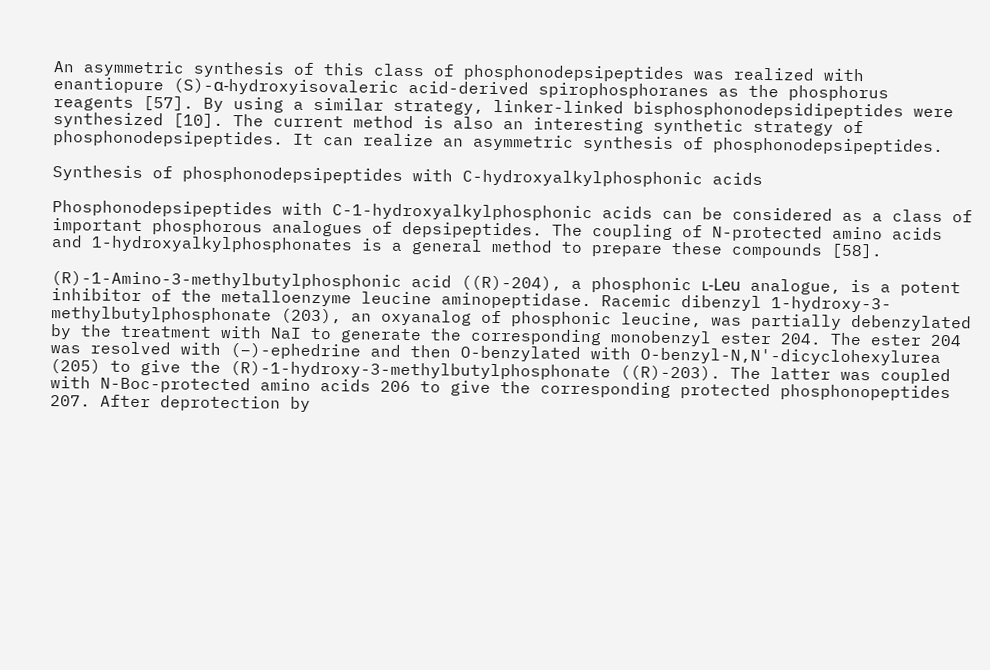An asymmetric synthesis of this class of phosphonodepsipeptides was realized with enantiopure (S)-α-hydroxyisovaleric acid-derived spirophosphoranes as the phosphorus reagents [57]. By using a similar strategy, linker-linked bisphosphonodepsidipeptides were synthesized [10]. The current method is also an interesting synthetic strategy of phosphonodepsipeptides. It can realize an asymmetric synthesis of phosphonodepsipeptides.

Synthesis of phosphonodepsipeptides with C-hydroxyalkylphosphonic acids

Phosphonodepsipeptides with C-1-hydroxyalkylphosphonic acids can be considered as a class of important phosphorous analogues of depsipeptides. The coupling of N-protected amino acids and 1-hydroxyalkylphosphonates is a general method to prepare these compounds [58].

(R)-1-Amino-3-methylbutylphosphonic acid ((R)-204), a phosphonic ʟ-Leu analogue, is a potent inhibitor of the metalloenzyme leucine aminopeptidase. Racemic dibenzyl 1-hydroxy-3-methylbutylphosphonate (203), an oxyanalog of phosphonic leucine, was partially debenzylated by the treatment with NaI to generate the corresponding monobenzyl ester 204. The ester 204 was resolved with (−)-ephedrine and then O-benzylated with O-benzyl-N,N'-dicyclohexylurea (205) to give the (R)-1-hydroxy-3-methylbutylphosphonate ((R)-203). The latter was coupled with N-Boc-protected amino acids 206 to give the corresponding protected phosphonopeptides 207. After deprotection by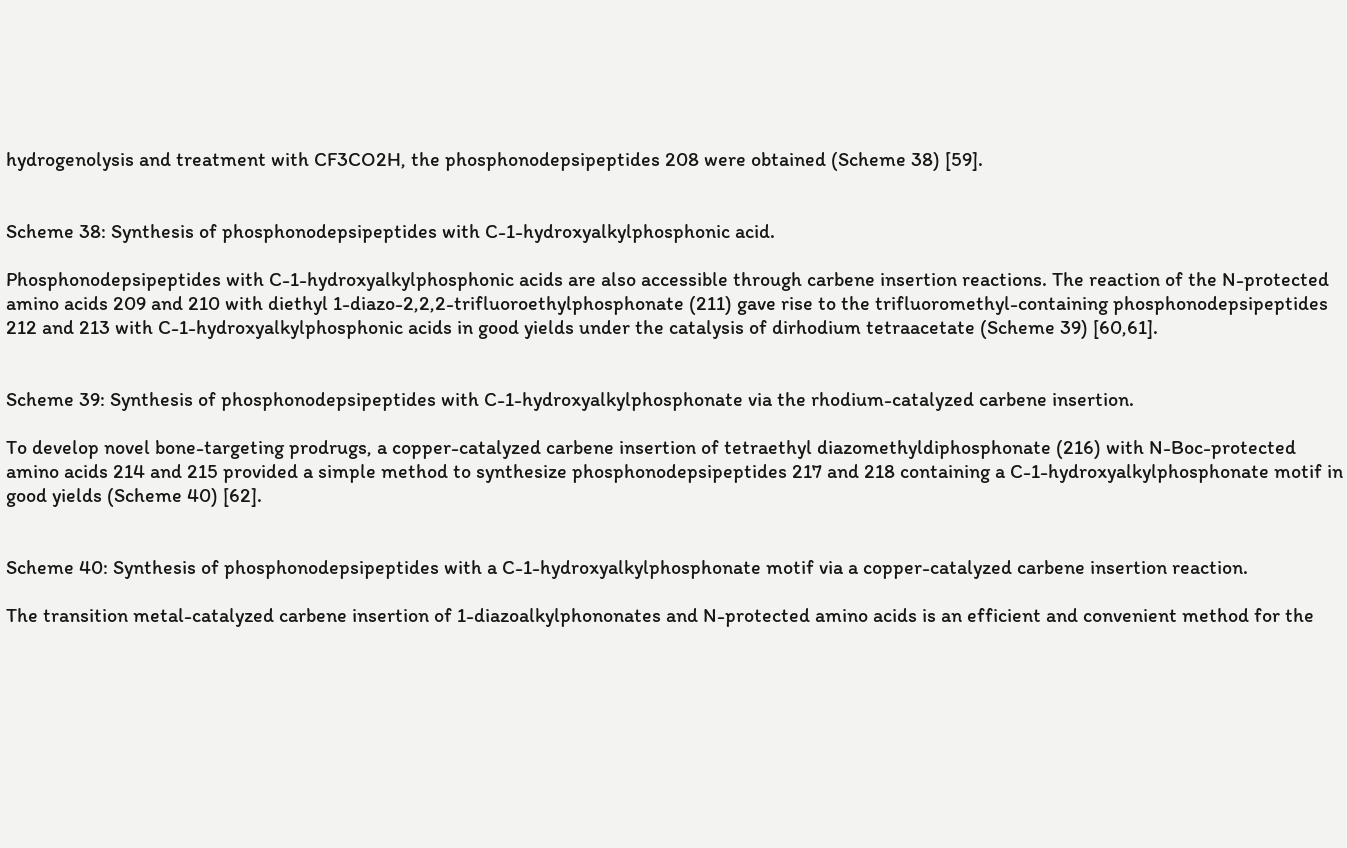hydrogenolysis and treatment with CF3CO2H, the phosphonodepsipeptides 208 were obtained (Scheme 38) [59].


Scheme 38: Synthesis of phosphonodepsipeptides with C-1-hydroxyalkylphosphonic acid.

Phosphonodepsipeptides with C-1-hydroxyalkylphosphonic acids are also accessible through carbene insertion reactions. The reaction of the N-protected amino acids 209 and 210 with diethyl 1-diazo-2,2,2-trifluoroethylphosphonate (211) gave rise to the trifluoromethyl-containing phosphonodepsipeptides 212 and 213 with C-1-hydroxyalkylphosphonic acids in good yields under the catalysis of dirhodium tetraacetate (Scheme 39) [60,61].


Scheme 39: Synthesis of phosphonodepsipeptides with C-1-hydroxyalkylphosphonate via the rhodium-catalyzed carbene insertion.

To develop novel bone-targeting prodrugs, a copper-catalyzed carbene insertion of tetraethyl diazomethyldiphosphonate (216) with N-Boc-protected amino acids 214 and 215 provided a simple method to synthesize phosphonodepsipeptides 217 and 218 containing a C-1-hydroxyalkylphosphonate motif in good yields (Scheme 40) [62].


Scheme 40: Synthesis of phosphonodepsipeptides with a C-1-hydroxyalkylphosphonate motif via a copper-catalyzed carbene insertion reaction.

The transition metal-catalyzed carbene insertion of 1-diazoalkylphononates and N-protected amino acids is an efficient and convenient method for the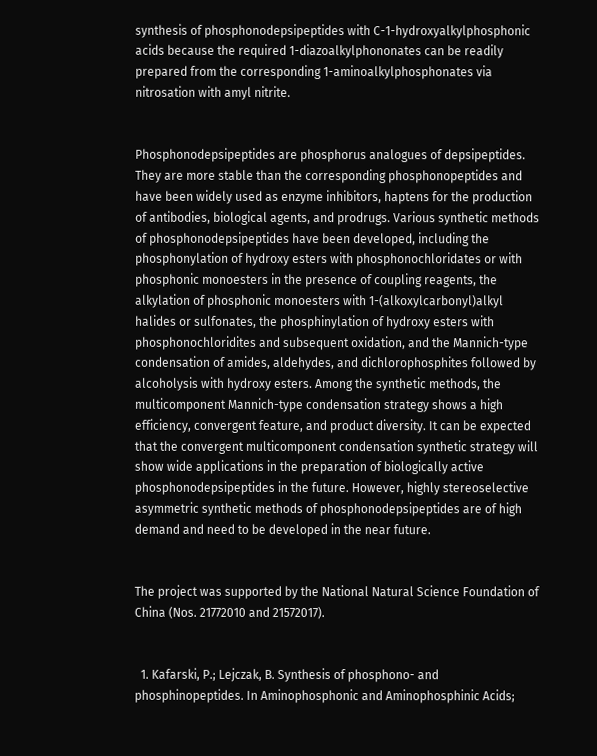synthesis of phosphonodepsipeptides with C-1-hydroxyalkylphosphonic acids because the required 1-diazoalkylphononates can be readily prepared from the corresponding 1-aminoalkylphosphonates via nitrosation with amyl nitrite.


Phosphonodepsipeptides are phosphorus analogues of depsipeptides. They are more stable than the corresponding phosphonopeptides and have been widely used as enzyme inhibitors, haptens for the production of antibodies, biological agents, and prodrugs. Various synthetic methods of phosphonodepsipeptides have been developed, including the phosphonylation of hydroxy esters with phosphonochloridates or with phosphonic monoesters in the presence of coupling reagents, the alkylation of phosphonic monoesters with 1-(alkoxylcarbonyl)alkyl halides or sulfonates, the phosphinylation of hydroxy esters with phosphonochloridites and subsequent oxidation, and the Mannich-type condensation of amides, aldehydes, and dichlorophosphites followed by alcoholysis with hydroxy esters. Among the synthetic methods, the multicomponent Mannich-type condensation strategy shows a high efficiency, convergent feature, and product diversity. It can be expected that the convergent multicomponent condensation synthetic strategy will show wide applications in the preparation of biologically active phosphonodepsipeptides in the future. However, highly stereoselective asymmetric synthetic methods of phosphonodepsipeptides are of high demand and need to be developed in the near future.


The project was supported by the National Natural Science Foundation of China (Nos. 21772010 and 21572017).


  1. Kafarski, P.; Lejczak, B. Synthesis of phosphono- and phosphinopeptides. In Aminophosphonic and Aminophosphinic Acids;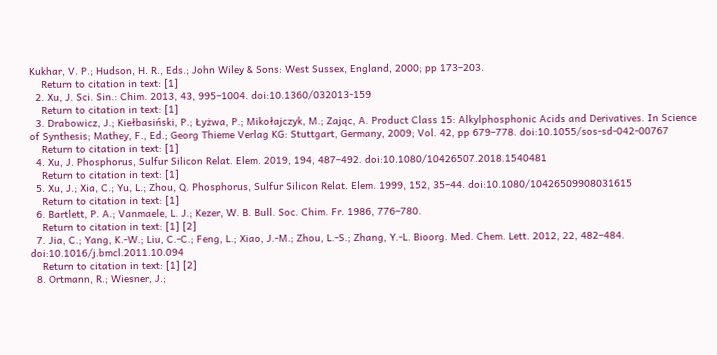Kukhar, V. P.; Hudson, H. R., Eds.; John Wiley & Sons: West Sussex, England, 2000; pp 173–203.
    Return to citation in text: [1]
  2. Xu, J. Sci. Sin.: Chim. 2013, 43, 995–1004. doi:10.1360/032013-159
    Return to citation in text: [1]
  3. Drabowicz, J.; Kiełbasiński, P.; Łyżwa, P.; Mikołajczyk, M.; Zając, A. Product Class 15: Alkylphosphonic Acids and Derivatives. In Science of Synthesis; Mathey, F., Ed.; Georg Thieme Verlag KG: Stuttgart, Germany, 2009; Vol. 42, pp 679–778. doi:10.1055/sos-sd-042-00767
    Return to citation in text: [1]
  4. Xu, J. Phosphorus, Sulfur Silicon Relat. Elem. 2019, 194, 487–492. doi:10.1080/10426507.2018.1540481
    Return to citation in text: [1]
  5. Xu, J.; Xia, C.; Yu, L.; Zhou, Q. Phosphorus, Sulfur Silicon Relat. Elem. 1999, 152, 35–44. doi:10.1080/10426509908031615
    Return to citation in text: [1]
  6. Bartlett, P. A.; Vanmaele, L. J.; Kezer, W. B. Bull. Soc. Chim. Fr. 1986, 776–780.
    Return to citation in text: [1] [2]
  7. Jia, C.; Yang, K.-W.; Liu, C.-C.; Feng, L.; Xiao, J.-M.; Zhou, L.-S.; Zhang, Y.-L. Bioorg. Med. Chem. Lett. 2012, 22, 482–484. doi:10.1016/j.bmcl.2011.10.094
    Return to citation in text: [1] [2]
  8. Ortmann, R.; Wiesner, J.;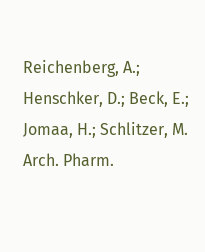Reichenberg, A.; Henschker, D.; Beck, E.; Jomaa, H.; Schlitzer, M. Arch. Pharm.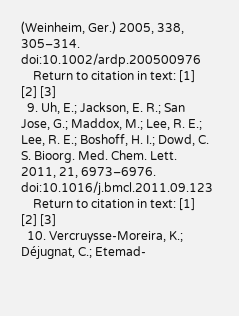(Weinheim, Ger.) 2005, 338, 305–314. doi:10.1002/ardp.200500976
    Return to citation in text: [1] [2] [3]
  9. Uh, E.; Jackson, E. R.; San Jose, G.; Maddox, M.; Lee, R. E.; Lee, R. E.; Boshoff, H. I.; Dowd, C. S. Bioorg. Med. Chem. Lett. 2011, 21, 6973–6976. doi:10.1016/j.bmcl.2011.09.123
    Return to citation in text: [1] [2] [3]
  10. Vercruysse-Moreira, K.; Déjugnat, C.; Etemad-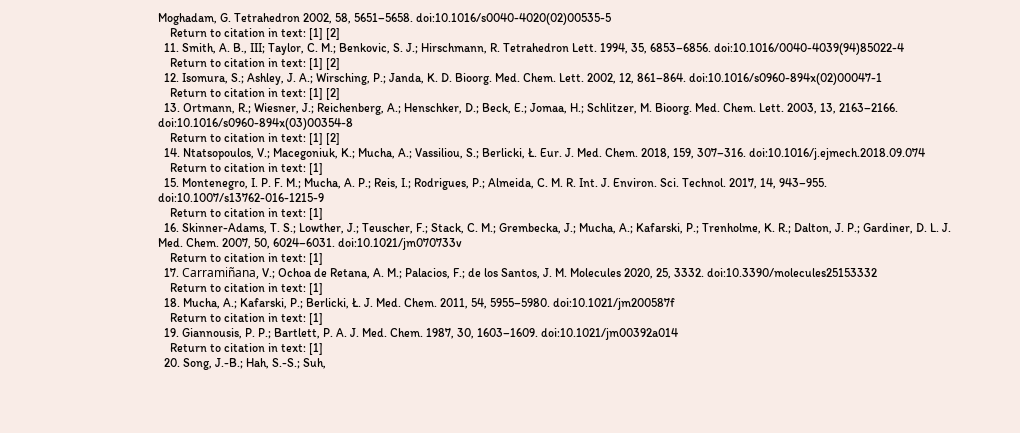Moghadam, G. Tetrahedron 2002, 58, 5651–5658. doi:10.1016/s0040-4020(02)00535-5
    Return to citation in text: [1] [2]
  11. Smith, A. B., III; Taylor, C. M.; Benkovic, S. J.; Hirschmann, R. Tetrahedron Lett. 1994, 35, 6853–6856. doi:10.1016/0040-4039(94)85022-4
    Return to citation in text: [1] [2]
  12. Isomura, S.; Ashley, J. A.; Wirsching, P.; Janda, K. D. Bioorg. Med. Chem. Lett. 2002, 12, 861–864. doi:10.1016/s0960-894x(02)00047-1
    Return to citation in text: [1] [2]
  13. Ortmann, R.; Wiesner, J.; Reichenberg, A.; Henschker, D.; Beck, E.; Jomaa, H.; Schlitzer, M. Bioorg. Med. Chem. Lett. 2003, 13, 2163–2166. doi:10.1016/s0960-894x(03)00354-8
    Return to citation in text: [1] [2]
  14. Ntatsopoulos, V.; Macegoniuk, K.; Mucha, A.; Vassiliou, S.; Berlicki, Ł. Eur. J. Med. Chem. 2018, 159, 307–316. doi:10.1016/j.ejmech.2018.09.074
    Return to citation in text: [1]
  15. Montenegro, I. P. F. M.; Mucha, A. P.; Reis, I.; Rodrigues, P.; Almeida, C. M. R. Int. J. Environ. Sci. Technol. 2017, 14, 943–955. doi:10.1007/s13762-016-1215-9
    Return to citation in text: [1]
  16. Skinner-Adams, T. S.; Lowther, J.; Teuscher, F.; Stack, C. M.; Grembecka, J.; Mucha, A.; Kafarski, P.; Trenholme, K. R.; Dalton, J. P.; Gardiner, D. L. J. Med. Chem. 2007, 50, 6024–6031. doi:10.1021/jm070733v
    Return to citation in text: [1]
  17. Carramiñana, V.; Ochoa de Retana, A. M.; Palacios, F.; de los Santos, J. M. Molecules 2020, 25, 3332. doi:10.3390/molecules25153332
    Return to citation in text: [1]
  18. Mucha, A.; Kafarski, P.; Berlicki, Ł. J. Med. Chem. 2011, 54, 5955–5980. doi:10.1021/jm200587f
    Return to citation in text: [1]
  19. Giannousis, P. P.; Bartlett, P. A. J. Med. Chem. 1987, 30, 1603–1609. doi:10.1021/jm00392a014
    Return to citation in text: [1]
  20. Song, J.-B.; Hah, S.-S.; Suh,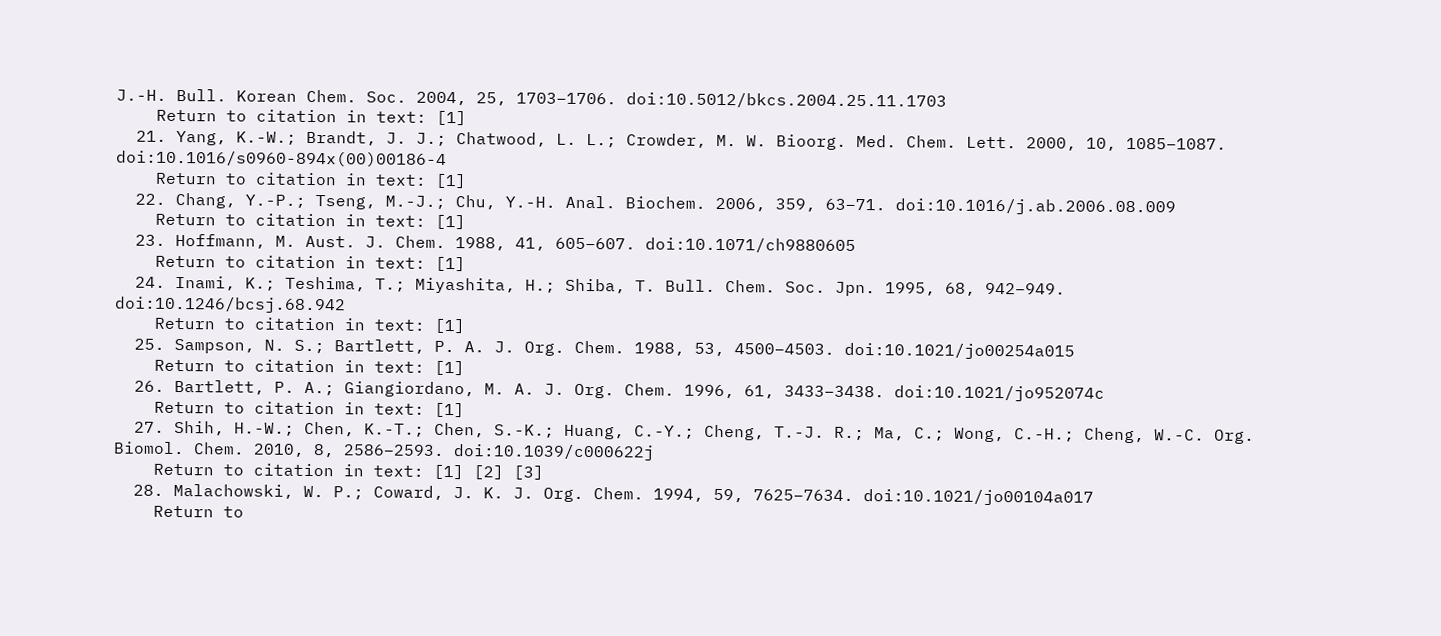J.-H. Bull. Korean Chem. Soc. 2004, 25, 1703–1706. doi:10.5012/bkcs.2004.25.11.1703
    Return to citation in text: [1]
  21. Yang, K.-W.; Brandt, J. J.; Chatwood, L. L.; Crowder, M. W. Bioorg. Med. Chem. Lett. 2000, 10, 1085–1087. doi:10.1016/s0960-894x(00)00186-4
    Return to citation in text: [1]
  22. Chang, Y.-P.; Tseng, M.-J.; Chu, Y.-H. Anal. Biochem. 2006, 359, 63–71. doi:10.1016/j.ab.2006.08.009
    Return to citation in text: [1]
  23. Hoffmann, M. Aust. J. Chem. 1988, 41, 605–607. doi:10.1071/ch9880605
    Return to citation in text: [1]
  24. Inami, K.; Teshima, T.; Miyashita, H.; Shiba, T. Bull. Chem. Soc. Jpn. 1995, 68, 942–949. doi:10.1246/bcsj.68.942
    Return to citation in text: [1]
  25. Sampson, N. S.; Bartlett, P. A. J. Org. Chem. 1988, 53, 4500–4503. doi:10.1021/jo00254a015
    Return to citation in text: [1]
  26. Bartlett, P. A.; Giangiordano, M. A. J. Org. Chem. 1996, 61, 3433–3438. doi:10.1021/jo952074c
    Return to citation in text: [1]
  27. Shih, H.-W.; Chen, K.-T.; Chen, S.-K.; Huang, C.-Y.; Cheng, T.-J. R.; Ma, C.; Wong, C.-H.; Cheng, W.-C. Org. Biomol. Chem. 2010, 8, 2586–2593. doi:10.1039/c000622j
    Return to citation in text: [1] [2] [3]
  28. Malachowski, W. P.; Coward, J. K. J. Org. Chem. 1994, 59, 7625–7634. doi:10.1021/jo00104a017
    Return to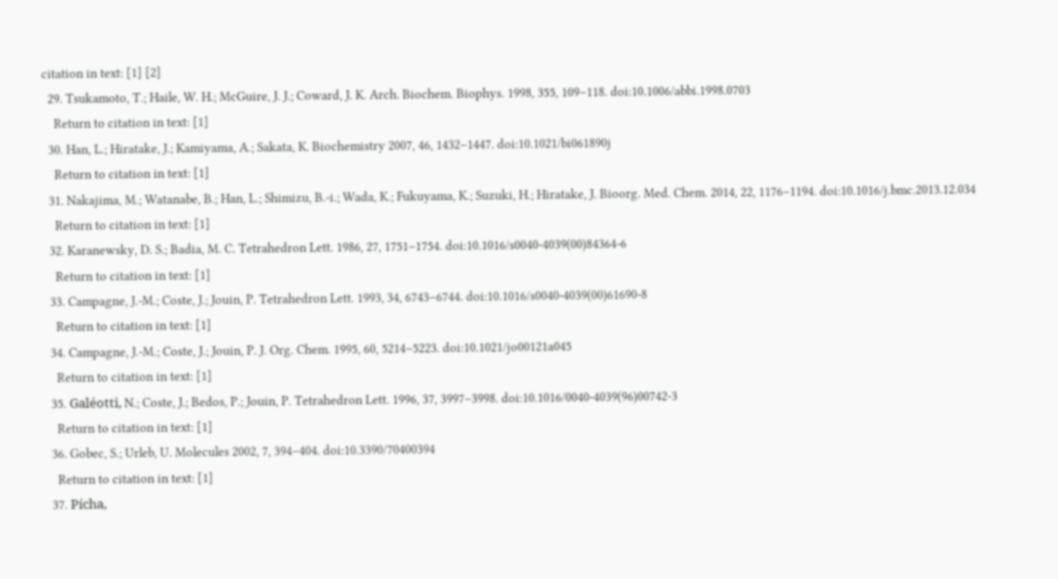citation in text: [1] [2]
  29. Tsukamoto, T.; Haile, W. H.; McGuire, J. J.; Coward, J. K. Arch. Biochem. Biophys. 1998, 355, 109–118. doi:10.1006/abbi.1998.0703
    Return to citation in text: [1]
  30. Han, L.; Hiratake, J.; Kamiyama, A.; Sakata, K. Biochemistry 2007, 46, 1432–1447. doi:10.1021/bi061890j
    Return to citation in text: [1]
  31. Nakajima, M.; Watanabe, B.; Han, L.; Shimizu, B.-i.; Wada, K.; Fukuyama, K.; Suzuki, H.; Hiratake, J. Bioorg. Med. Chem. 2014, 22, 1176–1194. doi:10.1016/j.bmc.2013.12.034
    Return to citation in text: [1]
  32. Karanewsky, D. S.; Badia, M. C. Tetrahedron Lett. 1986, 27, 1751–1754. doi:10.1016/s0040-4039(00)84364-6
    Return to citation in text: [1]
  33. Campagne, J.-M.; Coste, J.; Jouin, P. Tetrahedron Lett. 1993, 34, 6743–6744. doi:10.1016/s0040-4039(00)61690-8
    Return to citation in text: [1]
  34. Campagne, J.-M.; Coste, J.; Jouin, P. J. Org. Chem. 1995, 60, 5214–5223. doi:10.1021/jo00121a045
    Return to citation in text: [1]
  35. Galéotti, N.; Coste, J.; Bedos, P.; Jouin, P. Tetrahedron Lett. 1996, 37, 3997–3998. doi:10.1016/0040-4039(96)00742-3
    Return to citation in text: [1]
  36. Gobec, S.; Urleb, U. Molecules 2002, 7, 394–404. doi:10.3390/70400394
    Return to citation in text: [1]
  37. Pícha,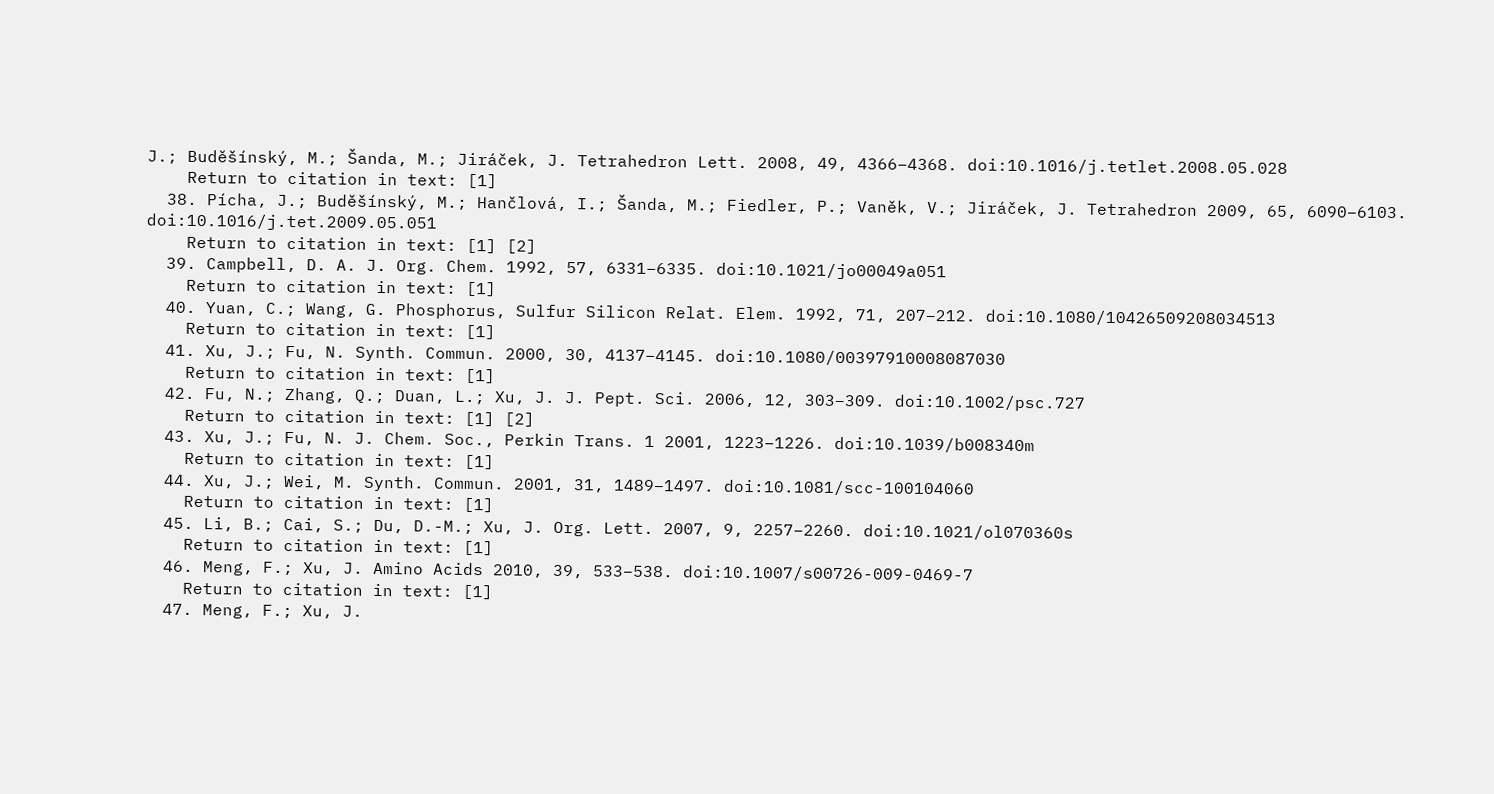J.; Buděšínský, M.; Šanda, M.; Jiráček, J. Tetrahedron Lett. 2008, 49, 4366–4368. doi:10.1016/j.tetlet.2008.05.028
    Return to citation in text: [1]
  38. Pícha, J.; Buděšínský, M.; Hančlová, I.; Šanda, M.; Fiedler, P.; Vaněk, V.; Jiráček, J. Tetrahedron 2009, 65, 6090–6103. doi:10.1016/j.tet.2009.05.051
    Return to citation in text: [1] [2]
  39. Campbell, D. A. J. Org. Chem. 1992, 57, 6331–6335. doi:10.1021/jo00049a051
    Return to citation in text: [1]
  40. Yuan, C.; Wang, G. Phosphorus, Sulfur Silicon Relat. Elem. 1992, 71, 207–212. doi:10.1080/10426509208034513
    Return to citation in text: [1]
  41. Xu, J.; Fu, N. Synth. Commun. 2000, 30, 4137–4145. doi:10.1080/00397910008087030
    Return to citation in text: [1]
  42. Fu, N.; Zhang, Q.; Duan, L.; Xu, J. J. Pept. Sci. 2006, 12, 303–309. doi:10.1002/psc.727
    Return to citation in text: [1] [2]
  43. Xu, J.; Fu, N. J. Chem. Soc., Perkin Trans. 1 2001, 1223–1226. doi:10.1039/b008340m
    Return to citation in text: [1]
  44. Xu, J.; Wei, M. Synth. Commun. 2001, 31, 1489–1497. doi:10.1081/scc-100104060
    Return to citation in text: [1]
  45. Li, B.; Cai, S.; Du, D.-M.; Xu, J. Org. Lett. 2007, 9, 2257–2260. doi:10.1021/ol070360s
    Return to citation in text: [1]
  46. Meng, F.; Xu, J. Amino Acids 2010, 39, 533–538. doi:10.1007/s00726-009-0469-7
    Return to citation in text: [1]
  47. Meng, F.; Xu, J.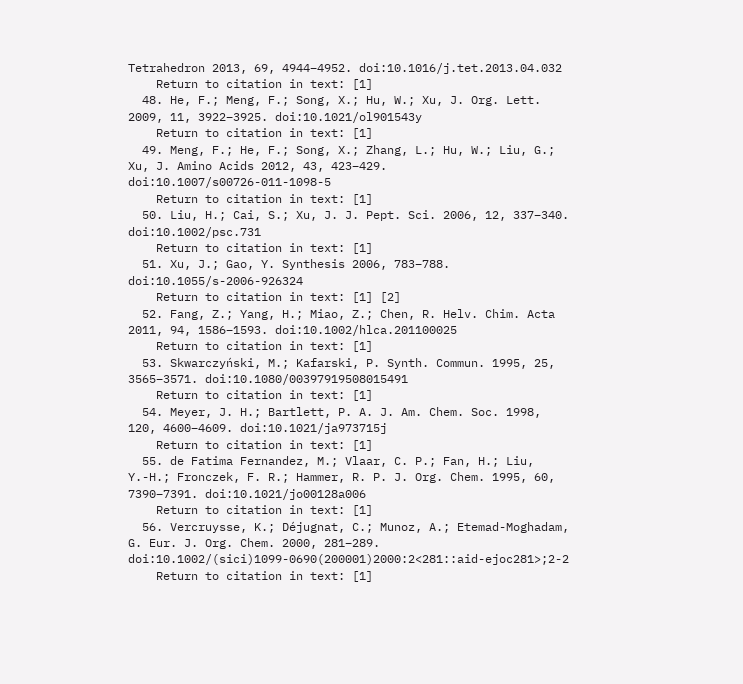Tetrahedron 2013, 69, 4944–4952. doi:10.1016/j.tet.2013.04.032
    Return to citation in text: [1]
  48. He, F.; Meng, F.; Song, X.; Hu, W.; Xu, J. Org. Lett. 2009, 11, 3922–3925. doi:10.1021/ol901543y
    Return to citation in text: [1]
  49. Meng, F.; He, F.; Song, X.; Zhang, L.; Hu, W.; Liu, G.; Xu, J. Amino Acids 2012, 43, 423–429. doi:10.1007/s00726-011-1098-5
    Return to citation in text: [1]
  50. Liu, H.; Cai, S.; Xu, J. J. Pept. Sci. 2006, 12, 337–340. doi:10.1002/psc.731
    Return to citation in text: [1]
  51. Xu, J.; Gao, Y. Synthesis 2006, 783–788. doi:10.1055/s-2006-926324
    Return to citation in text: [1] [2]
  52. Fang, Z.; Yang, H.; Miao, Z.; Chen, R. Helv. Chim. Acta 2011, 94, 1586–1593. doi:10.1002/hlca.201100025
    Return to citation in text: [1]
  53. Skwarczyński, M.; Kafarski, P. Synth. Commun. 1995, 25, 3565–3571. doi:10.1080/00397919508015491
    Return to citation in text: [1]
  54. Meyer, J. H.; Bartlett, P. A. J. Am. Chem. Soc. 1998, 120, 4600–4609. doi:10.1021/ja973715j
    Return to citation in text: [1]
  55. de Fatima Fernandez, M.; Vlaar, C. P.; Fan, H.; Liu, Y.-H.; Fronczek, F. R.; Hammer, R. P. J. Org. Chem. 1995, 60, 7390–7391. doi:10.1021/jo00128a006
    Return to citation in text: [1]
  56. Vercruysse, K.; Déjugnat, C.; Munoz, A.; Etemad-Moghadam, G. Eur. J. Org. Chem. 2000, 281–289. doi:10.1002/(sici)1099-0690(200001)2000:2<281::aid-ejoc281>;2-2
    Return to citation in text: [1]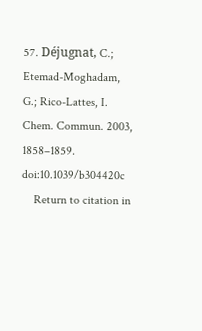57. Déjugnat, C.; Etemad-Moghadam, G.; Rico-Lattes, I. Chem. Commun. 2003, 1858–1859. doi:10.1039/b304420c
    Return to citation in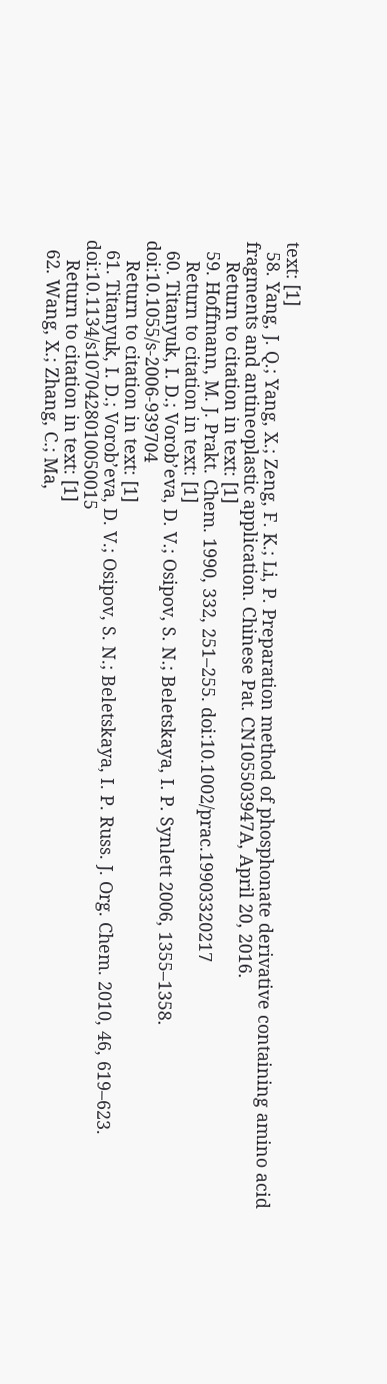text: [1]
  58. Yang, J. Q.; Yang, X.; Zeng, F. K.; Li, P. Preparation method of phosphonate derivative containing amino acid fragments and antineoplastic application. Chinese Pat. CN105503947A, April 20, 2016.
    Return to citation in text: [1]
  59. Hoffmann, M. J. Prakt. Chem. 1990, 332, 251–255. doi:10.1002/prac.19903320217
    Return to citation in text: [1]
  60. Titanyuk, I. D.; Vorob’eva, D. V.; Osipov, S. N.; Beletskaya, I. P. Synlett 2006, 1355–1358. doi:10.1055/s-2006-939704
    Return to citation in text: [1]
  61. Titanyuk, I. D.; Vorob’eva, D. V.; Osipov, S. N.; Beletskaya, I. P. Russ. J. Org. Chem. 2010, 46, 619–623. doi:10.1134/s1070428010050015
    Return to citation in text: [1]
  62. Wang, X.; Zhang, C.; Ma,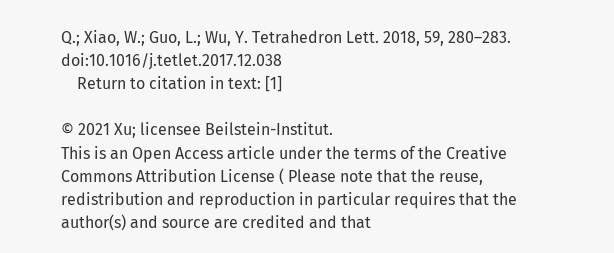Q.; Xiao, W.; Guo, L.; Wu, Y. Tetrahedron Lett. 2018, 59, 280–283. doi:10.1016/j.tetlet.2017.12.038
    Return to citation in text: [1]

© 2021 Xu; licensee Beilstein-Institut.
This is an Open Access article under the terms of the Creative Commons Attribution License ( Please note that the reuse, redistribution and reproduction in particular requires that the author(s) and source are credited and that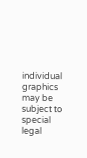individual graphics may be subject to special legal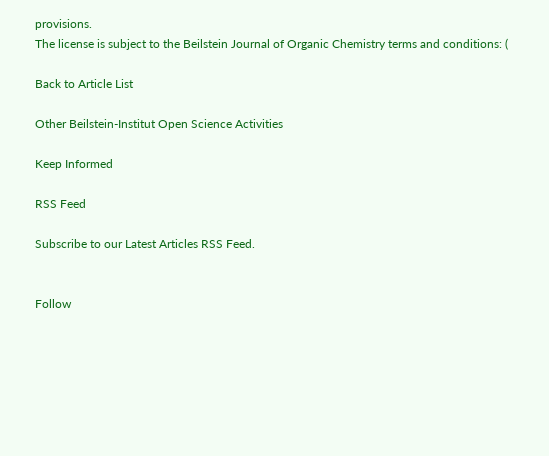provisions.
The license is subject to the Beilstein Journal of Organic Chemistry terms and conditions: (

Back to Article List

Other Beilstein-Institut Open Science Activities

Keep Informed

RSS Feed

Subscribe to our Latest Articles RSS Feed.


Follow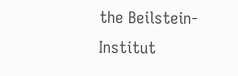the Beilstein-Institut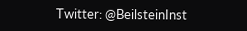Twitter: @BeilsteinInst